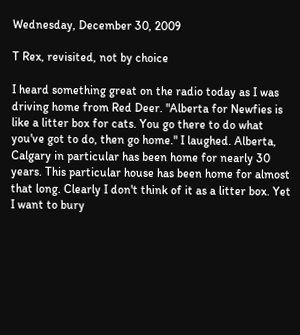Wednesday, December 30, 2009

T Rex, revisited, not by choice

I heard something great on the radio today as I was driving home from Red Deer. "Alberta for Newfies is like a litter box for cats. You go there to do what you've got to do, then go home." I laughed. Alberta, Calgary in particular has been home for nearly 30 years. This particular house has been home for almost that long. Clearly I don't think of it as a litter box. Yet I want to bury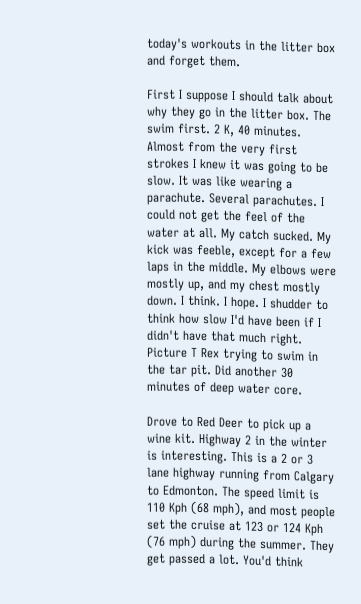today's workouts in the litter box and forget them.

First I suppose I should talk about why they go in the litter box. The swim first. 2 K, 40 minutes. Almost from the very first strokes I knew it was going to be slow. It was like wearing a parachute. Several parachutes. I could not get the feel of the water at all. My catch sucked. My kick was feeble, except for a few laps in the middle. My elbows were mostly up, and my chest mostly down. I think. I hope. I shudder to think how slow I'd have been if I didn't have that much right. Picture T Rex trying to swim in the tar pit. Did another 30 minutes of deep water core.

Drove to Red Deer to pick up a wine kit. Highway 2 in the winter is interesting. This is a 2 or 3 lane highway running from Calgary to Edmonton. The speed limit is 110 Kph (68 mph), and most people set the cruise at 123 or 124 Kph (76 mph) during the summer. They get passed a lot. You'd think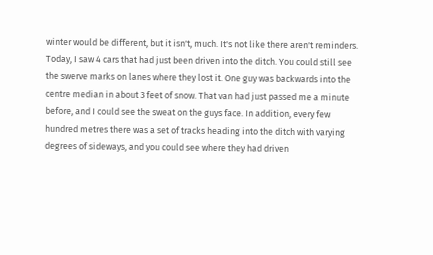winter would be different, but it isn't, much. It's not like there aren't reminders. Today, I saw 4 cars that had just been driven into the ditch. You could still see the swerve marks on lanes where they lost it. One guy was backwards into the centre median in about 3 feet of snow. That van had just passed me a minute before, and I could see the sweat on the guys face. In addition, every few hundred metres there was a set of tracks heading into the ditch with varying degrees of sideways, and you could see where they had driven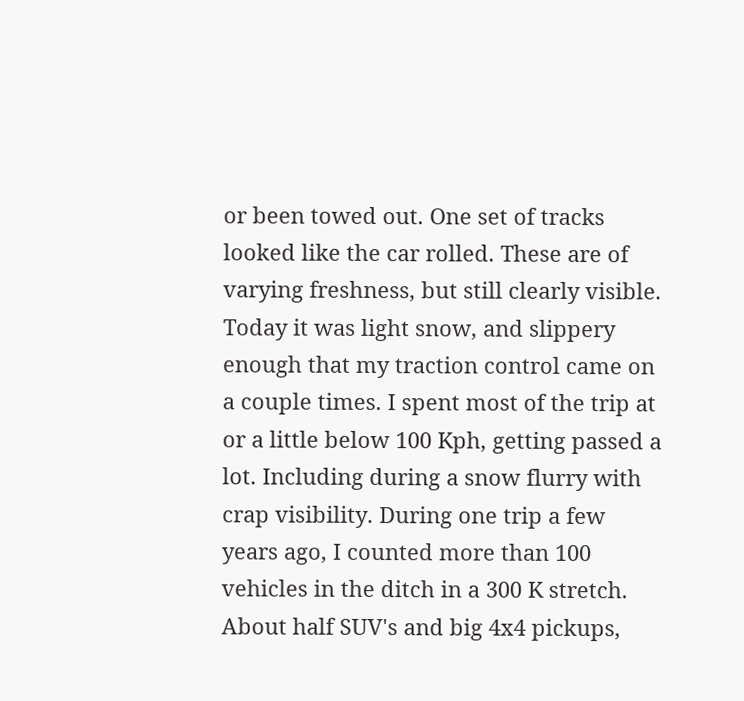or been towed out. One set of tracks looked like the car rolled. These are of varying freshness, but still clearly visible. Today it was light snow, and slippery enough that my traction control came on a couple times. I spent most of the trip at or a little below 100 Kph, getting passed a lot. Including during a snow flurry with crap visibility. During one trip a few years ago, I counted more than 100 vehicles in the ditch in a 300 K stretch. About half SUV's and big 4x4 pickups,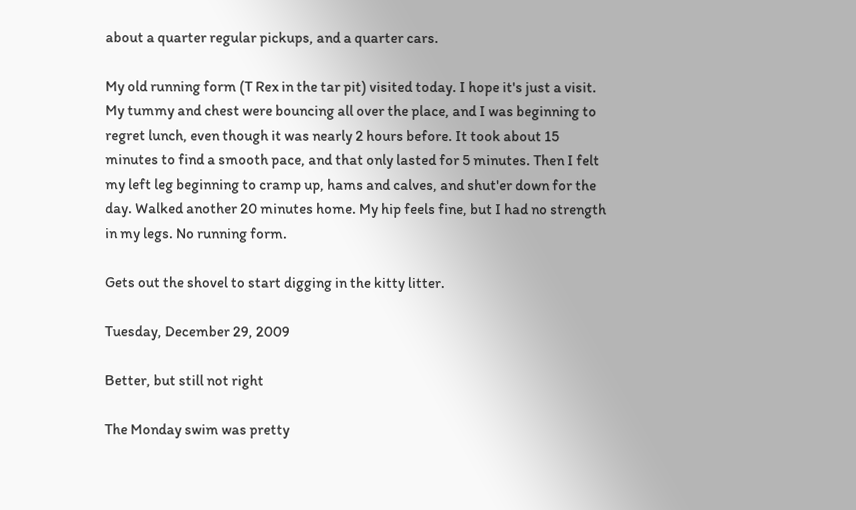about a quarter regular pickups, and a quarter cars.

My old running form (T Rex in the tar pit) visited today. I hope it's just a visit. My tummy and chest were bouncing all over the place, and I was beginning to regret lunch, even though it was nearly 2 hours before. It took about 15 minutes to find a smooth pace, and that only lasted for 5 minutes. Then I felt my left leg beginning to cramp up, hams and calves, and shut'er down for the day. Walked another 20 minutes home. My hip feels fine, but I had no strength in my legs. No running form.

Gets out the shovel to start digging in the kitty litter.

Tuesday, December 29, 2009

Better, but still not right

The Monday swim was pretty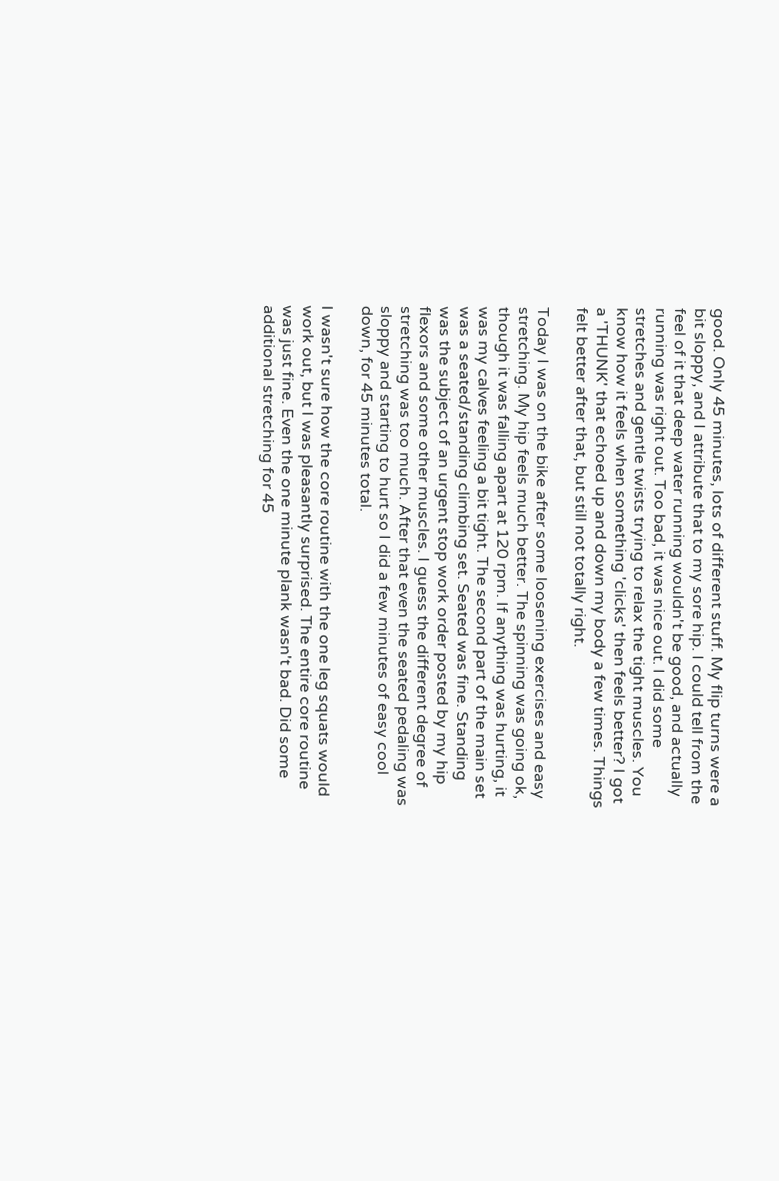good. Only 45 minutes, lots of different stuff. My flip turns were a bit sloppy, and I attribute that to my sore hip. I could tell from the feel of it that deep water running wouldn't be good, and actually running was right out. Too bad, it was nice out. I did some stretches and gentle twists trying to relax the tight muscles. You know how it feels when something 'clicks' then feels better? I got a 'THUNK' that echoed up and down my body a few times. Things felt better after that, but still not totally right.

Today I was on the bike after some loosening exercises and easy stretching. My hip feels much better. The spinning was going ok, though it was falling apart at 120 rpm. If anything was hurting, it was my calves feeling a bit tight. The second part of the main set was a seated/standing climbing set. Seated was fine. Standing was the subject of an urgent stop work order posted by my hip flexors and some other muscles. I guess the different degree of stretching was too much. After that even the seated pedaling was sloppy and starting to hurt so I did a few minutes of easy cool down, for 45 minutes total.

I wasn't sure how the core routine with the one leg squats would work out, but I was pleasantly surprised. The entire core routine was just fine. Even the one minute plank wasn't bad. Did some additional stretching for 45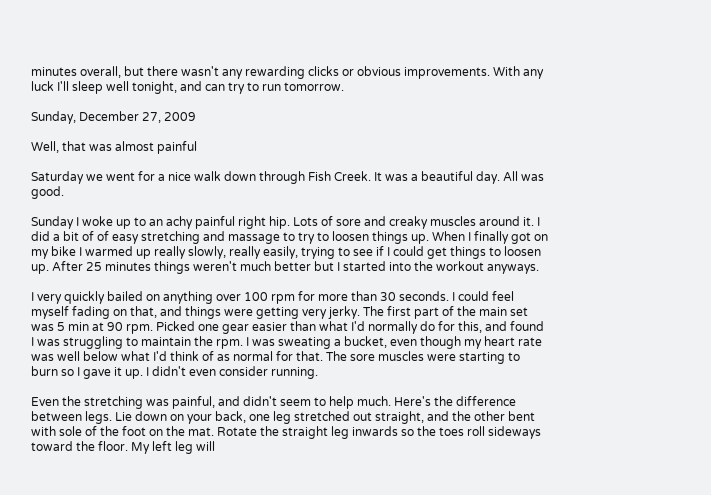minutes overall, but there wasn't any rewarding clicks or obvious improvements. With any luck I'll sleep well tonight, and can try to run tomorrow.

Sunday, December 27, 2009

Well, that was almost painful

Saturday we went for a nice walk down through Fish Creek. It was a beautiful day. All was good.

Sunday I woke up to an achy painful right hip. Lots of sore and creaky muscles around it. I did a bit of of easy stretching and massage to try to loosen things up. When I finally got on my bike I warmed up really slowly, really easily, trying to see if I could get things to loosen up. After 25 minutes things weren't much better but I started into the workout anyways.

I very quickly bailed on anything over 100 rpm for more than 30 seconds. I could feel myself fading on that, and things were getting very jerky. The first part of the main set was 5 min at 90 rpm. Picked one gear easier than what I'd normally do for this, and found I was struggling to maintain the rpm. I was sweating a bucket, even though my heart rate was well below what I'd think of as normal for that. The sore muscles were starting to burn so I gave it up. I didn't even consider running.

Even the stretching was painful, and didn't seem to help much. Here's the difference between legs. Lie down on your back, one leg stretched out straight, and the other bent with sole of the foot on the mat. Rotate the straight leg inwards so the toes roll sideways toward the floor. My left leg will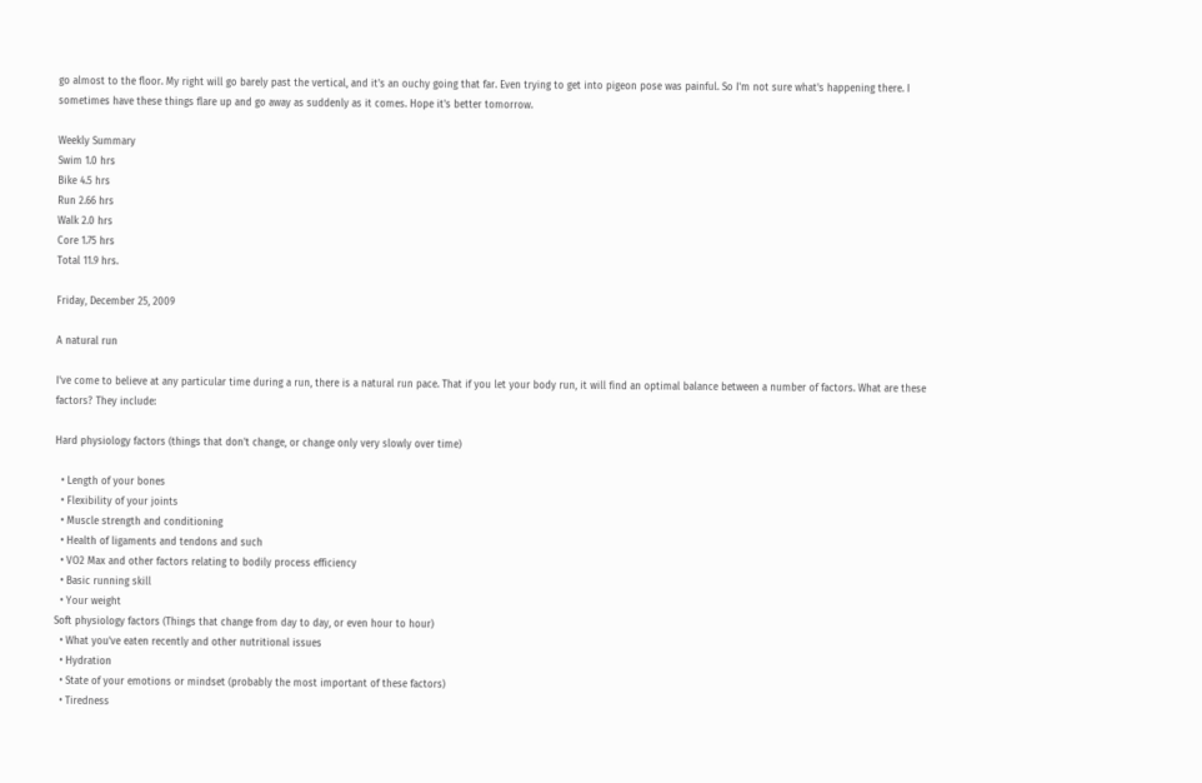go almost to the floor. My right will go barely past the vertical, and it's an ouchy going that far. Even trying to get into pigeon pose was painful. So I'm not sure what's happening there. I sometimes have these things flare up and go away as suddenly as it comes. Hope it's better tomorrow.

Weekly Summary
Swim 1.0 hrs
Bike 4.5 hrs
Run 2.66 hrs
Walk 2.0 hrs
Core 1.75 hrs
Total 11.9 hrs.

Friday, December 25, 2009

A natural run

I've come to believe at any particular time during a run, there is a natural run pace. That if you let your body run, it will find an optimal balance between a number of factors. What are these factors? They include:

Hard physiology factors (things that don't change, or change only very slowly over time)

  • Length of your bones
  • Flexibility of your joints
  • Muscle strength and conditioning
  • Health of ligaments and tendons and such
  • VO2 Max and other factors relating to bodily process efficiency
  • Basic running skill
  • Your weight
Soft physiology factors (Things that change from day to day, or even hour to hour)
  • What you've eaten recently and other nutritional issues
  • Hydration
  • State of your emotions or mindset (probably the most important of these factors)
  • Tiredness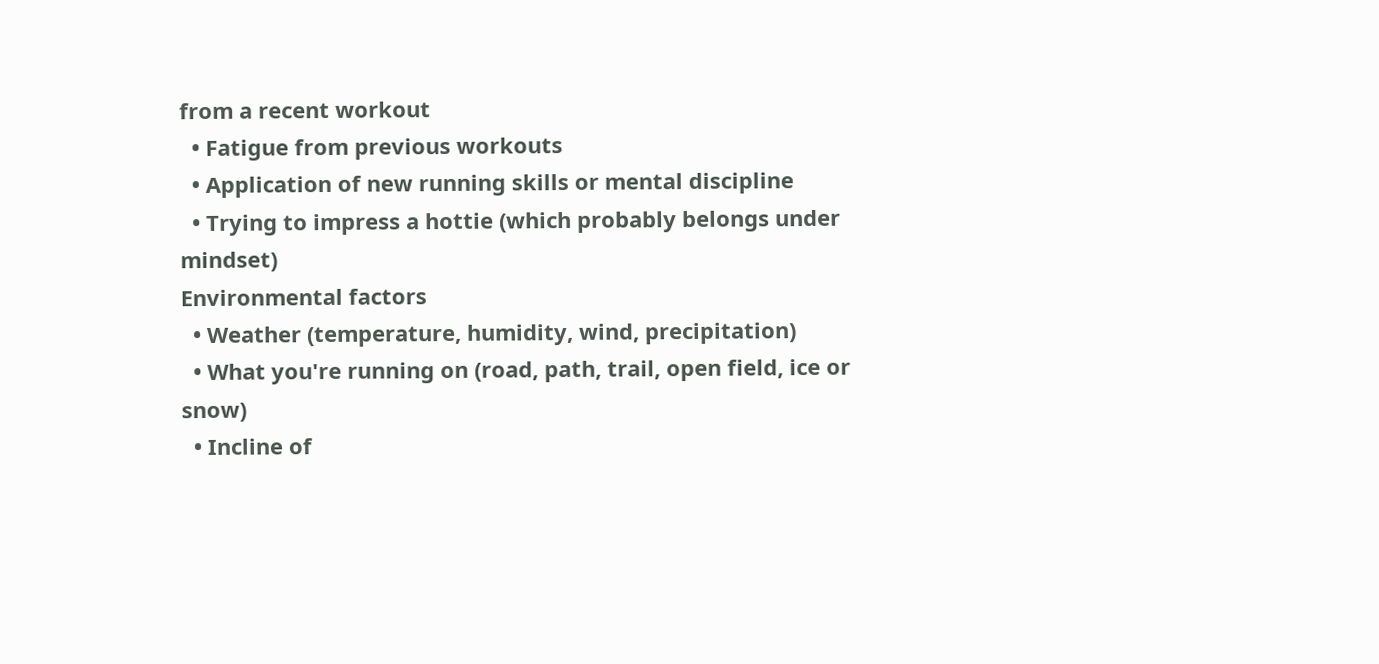from a recent workout
  • Fatigue from previous workouts
  • Application of new running skills or mental discipline
  • Trying to impress a hottie (which probably belongs under mindset)
Environmental factors
  • Weather (temperature, humidity, wind, precipitation)
  • What you're running on (road, path, trail, open field, ice or snow)
  • Incline of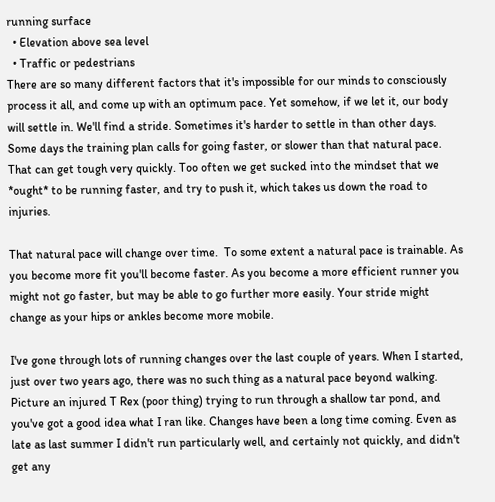running surface
  • Elevation above sea level
  • Traffic or pedestrians
There are so many different factors that it's impossible for our minds to consciously process it all, and come up with an optimum pace. Yet somehow, if we let it, our body will settle in. We'll find a stride. Sometimes it's harder to settle in than other days. Some days the training plan calls for going faster, or slower than that natural pace. That can get tough very quickly. Too often we get sucked into the mindset that we *ought* to be running faster, and try to push it, which takes us down the road to injuries.

That natural pace will change over time.  To some extent a natural pace is trainable. As you become more fit you'll become faster. As you become a more efficient runner you might not go faster, but may be able to go further more easily. Your stride might change as your hips or ankles become more mobile.

I've gone through lots of running changes over the last couple of years. When I started, just over two years ago, there was no such thing as a natural pace beyond walking. Picture an injured T Rex (poor thing) trying to run through a shallow tar pond, and you've got a good idea what I ran like. Changes have been a long time coming. Even as late as last summer I didn't run particularly well, and certainly not quickly, and didn't get any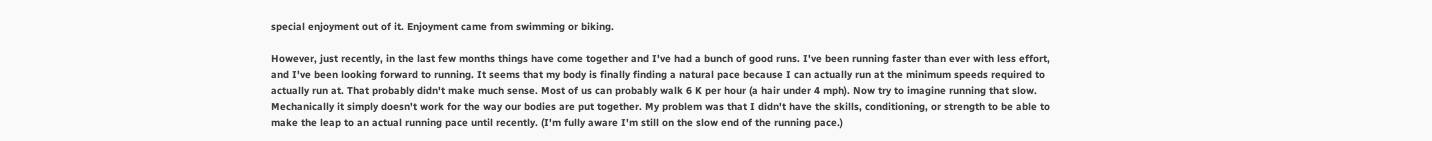special enjoyment out of it. Enjoyment came from swimming or biking.

However, just recently, in the last few months things have come together and I've had a bunch of good runs. I've been running faster than ever with less effort, and I've been looking forward to running. It seems that my body is finally finding a natural pace because I can actually run at the minimum speeds required to actually run at. That probably didn't make much sense. Most of us can probably walk 6 K per hour (a hair under 4 mph). Now try to imagine running that slow. Mechanically it simply doesn't work for the way our bodies are put together. My problem was that I didn't have the skills, conditioning, or strength to be able to make the leap to an actual running pace until recently. (I'm fully aware I'm still on the slow end of the running pace.)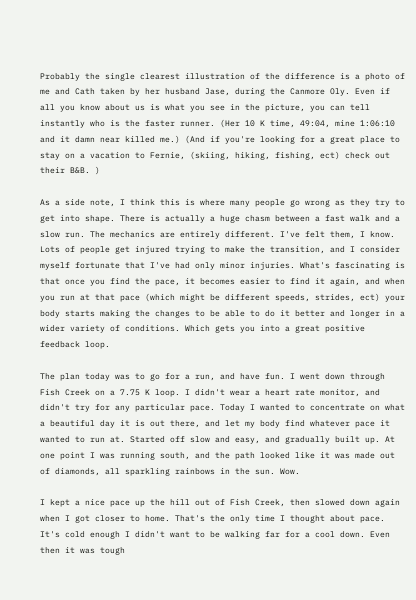Probably the single clearest illustration of the difference is a photo of me and Cath taken by her husband Jase, during the Canmore Oly. Even if all you know about us is what you see in the picture, you can tell instantly who is the faster runner. (Her 10 K time, 49:04, mine 1:06:10 and it damn near killed me.) (And if you're looking for a great place to stay on a vacation to Fernie, (skiing, hiking, fishing, ect) check out their B&B. )

As a side note, I think this is where many people go wrong as they try to get into shape. There is actually a huge chasm between a fast walk and a slow run. The mechanics are entirely different. I've felt them, I know. Lots of people get injured trying to make the transition, and I consider myself fortunate that I've had only minor injuries. What's fascinating is that once you find the pace, it becomes easier to find it again, and when you run at that pace (which might be different speeds, strides, ect) your body starts making the changes to be able to do it better and longer in a wider variety of conditions. Which gets you into a great positive feedback loop.

The plan today was to go for a run, and have fun. I went down through Fish Creek on a 7.75 K loop. I didn't wear a heart rate monitor, and didn't try for any particular pace. Today I wanted to concentrate on what a beautiful day it is out there, and let my body find whatever pace it wanted to run at. Started off slow and easy, and gradually built up. At one point I was running south, and the path looked like it was made out of diamonds, all sparkling rainbows in the sun. Wow.

I kept a nice pace up the hill out of Fish Creek, then slowed down again when I got closer to home. That's the only time I thought about pace. It's cold enough I didn't want to be walking far for a cool down. Even then it was tough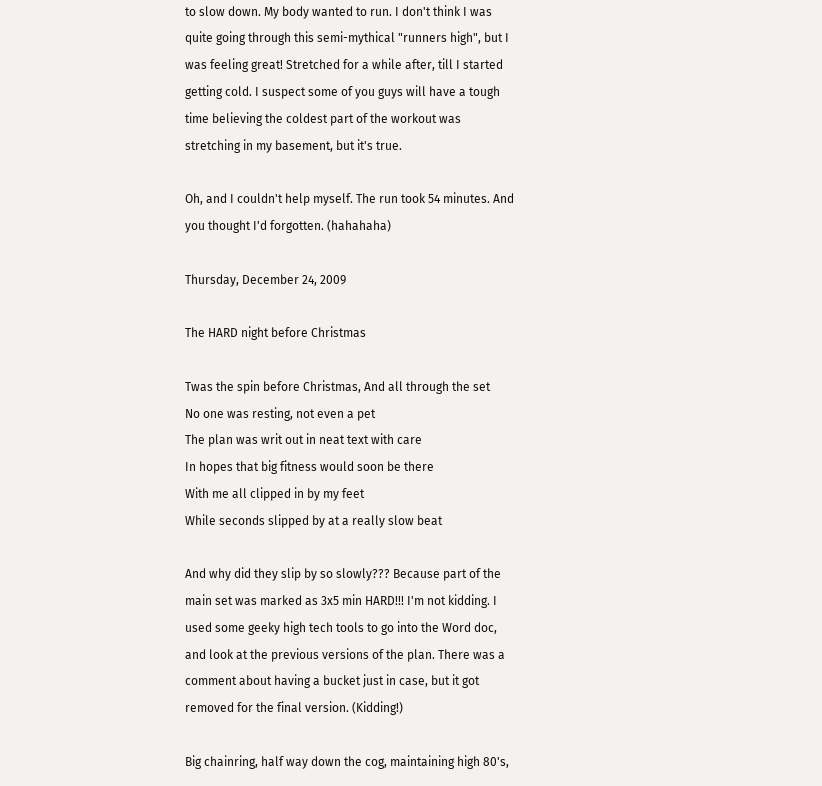to slow down. My body wanted to run. I don't think I was quite going through this semi-mythical "runners high", but I was feeling great! Stretched for a while after, till I started getting cold. I suspect some of you guys will have a tough time believing the coldest part of the workout was stretching in my basement, but it's true.

Oh, and I couldn't help myself. The run took 54 minutes. And you thought I'd forgotten. (hahahaha)

Thursday, December 24, 2009

The HARD night before Christmas

Twas the spin before Christmas, And all through the set
No one was resting, not even a pet
The plan was writ out in neat text with care
In hopes that big fitness would soon be there
With me all clipped in by my feet
While seconds slipped by at a really slow beat

And why did they slip by so slowly??? Because part of the main set was marked as 3x5 min HARD!!! I'm not kidding. I used some geeky high tech tools to go into the Word doc, and look at the previous versions of the plan. There was a comment about having a bucket just in case, but it got removed for the final version. (Kidding!)

Big chainring, half way down the cog, maintaining high 80's,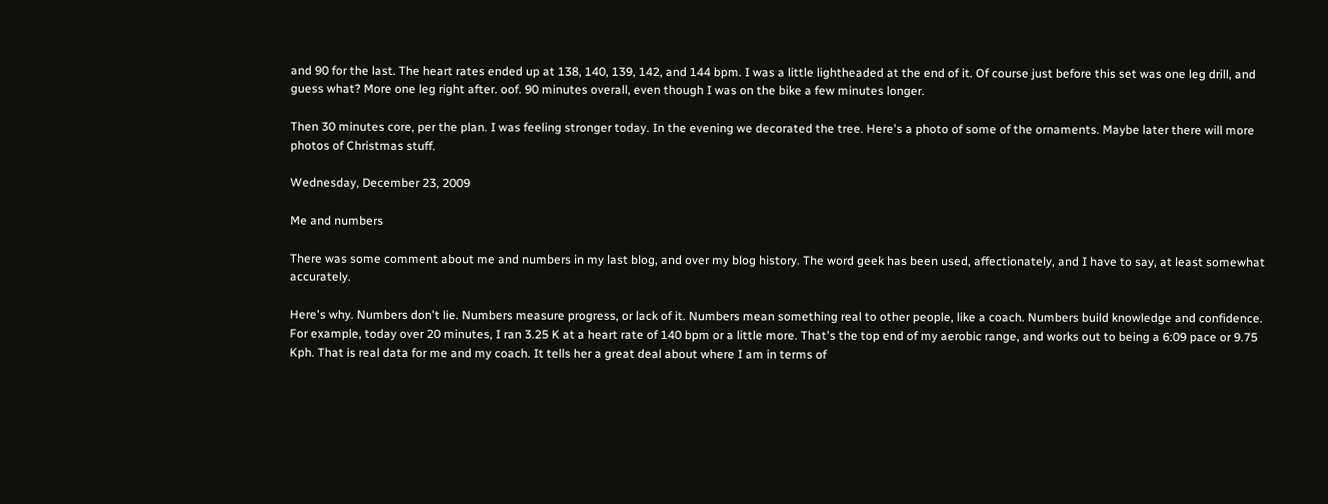and 90 for the last. The heart rates ended up at 138, 140, 139, 142, and 144 bpm. I was a little lightheaded at the end of it. Of course just before this set was one leg drill, and guess what? More one leg right after. oof. 90 minutes overall, even though I was on the bike a few minutes longer.

Then 30 minutes core, per the plan. I was feeling stronger today. In the evening we decorated the tree. Here's a photo of some of the ornaments. Maybe later there will more photos of Christmas stuff.

Wednesday, December 23, 2009

Me and numbers

There was some comment about me and numbers in my last blog, and over my blog history. The word geek has been used, affectionately, and I have to say, at least somewhat accurately.

Here's why. Numbers don't lie. Numbers measure progress, or lack of it. Numbers mean something real to other people, like a coach. Numbers build knowledge and confidence. For example, today over 20 minutes, I ran 3.25 K at a heart rate of 140 bpm or a little more. That's the top end of my aerobic range, and works out to being a 6:09 pace or 9.75 Kph. That is real data for me and my coach. It tells her a great deal about where I am in terms of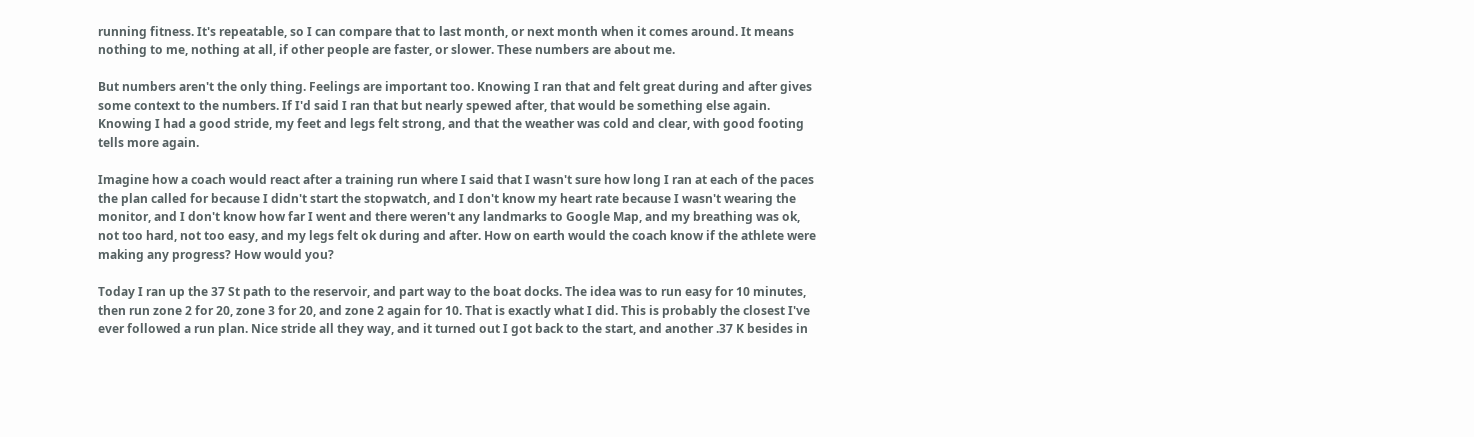running fitness. It's repeatable, so I can compare that to last month, or next month when it comes around. It means nothing to me, nothing at all, if other people are faster, or slower. These numbers are about me.

But numbers aren't the only thing. Feelings are important too. Knowing I ran that and felt great during and after gives some context to the numbers. If I'd said I ran that but nearly spewed after, that would be something else again. Knowing I had a good stride, my feet and legs felt strong, and that the weather was cold and clear, with good footing tells more again.

Imagine how a coach would react after a training run where I said that I wasn't sure how long I ran at each of the paces the plan called for because I didn't start the stopwatch, and I don't know my heart rate because I wasn't wearing the monitor, and I don't know how far I went and there weren't any landmarks to Google Map, and my breathing was ok, not too hard, not too easy, and my legs felt ok during and after. How on earth would the coach know if the athlete were making any progress? How would you?

Today I ran up the 37 St path to the reservoir, and part way to the boat docks. The idea was to run easy for 10 minutes, then run zone 2 for 20, zone 3 for 20, and zone 2 again for 10. That is exactly what I did. This is probably the closest I've ever followed a run plan. Nice stride all they way, and it turned out I got back to the start, and another .37 K besides in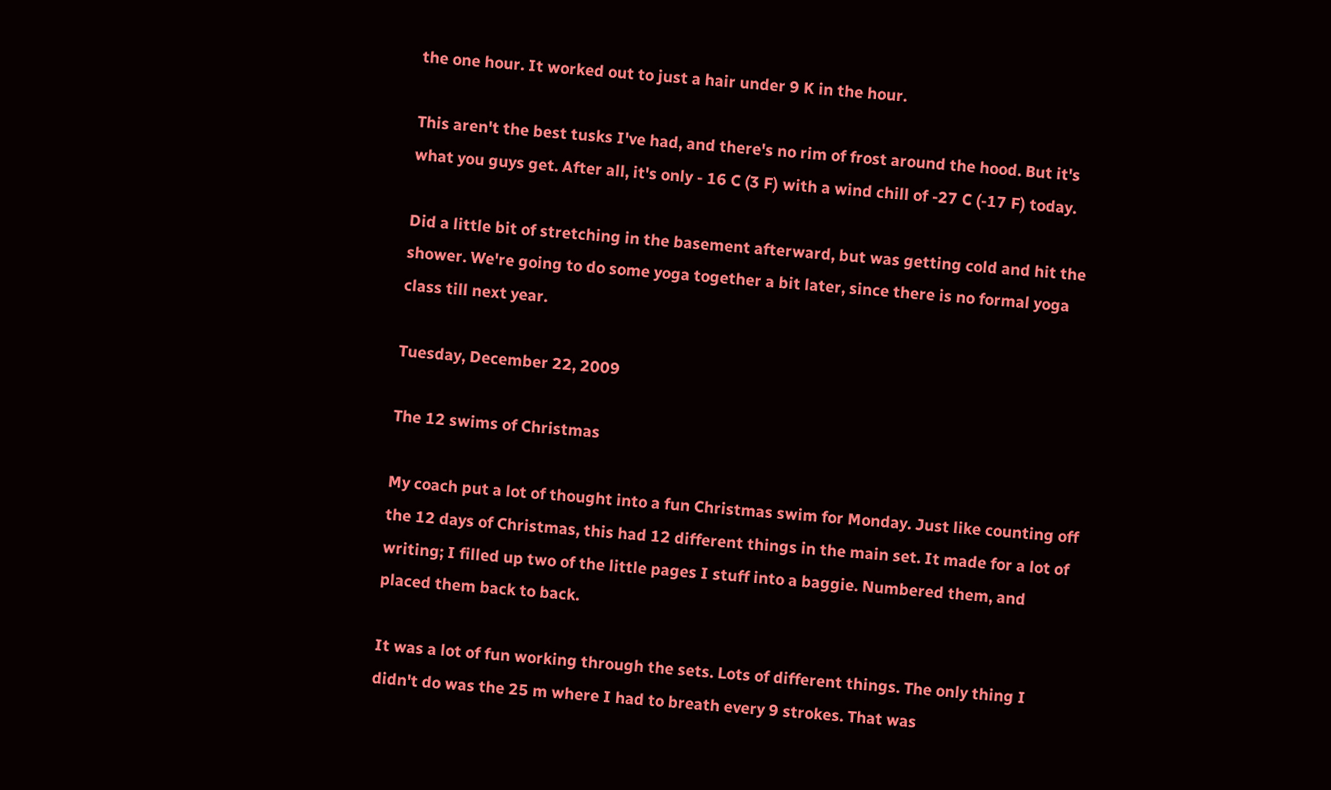the one hour. It worked out to just a hair under 9 K in the hour.

This aren't the best tusks I've had, and there's no rim of frost around the hood. But it's what you guys get. After all, it's only - 16 C (3 F) with a wind chill of -27 C (-17 F) today.

Did a little bit of stretching in the basement afterward, but was getting cold and hit the shower. We're going to do some yoga together a bit later, since there is no formal yoga class till next year.

Tuesday, December 22, 2009

The 12 swims of Christmas

My coach put a lot of thought into a fun Christmas swim for Monday. Just like counting off the 12 days of Christmas, this had 12 different things in the main set. It made for a lot of writing; I filled up two of the little pages I stuff into a baggie. Numbered them, and placed them back to back.

It was a lot of fun working through the sets. Lots of different things. The only thing I didn't do was the 25 m where I had to breath every 9 strokes. That was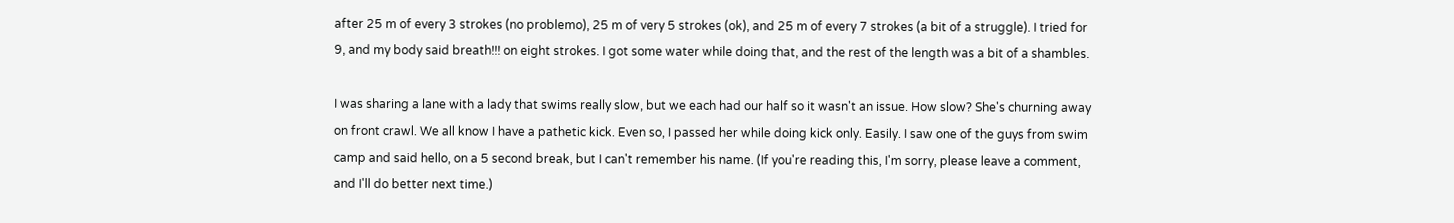after 25 m of every 3 strokes (no problemo), 25 m of very 5 strokes (ok), and 25 m of every 7 strokes (a bit of a struggle). I tried for 9, and my body said breath!!! on eight strokes. I got some water while doing that, and the rest of the length was a bit of a shambles.

I was sharing a lane with a lady that swims really slow, but we each had our half so it wasn't an issue. How slow? She's churning away on front crawl. We all know I have a pathetic kick. Even so, I passed her while doing kick only. Easily. I saw one of the guys from swim camp and said hello, on a 5 second break, but I can't remember his name. (If you're reading this, I'm sorry, please leave a comment, and I'll do better next time.)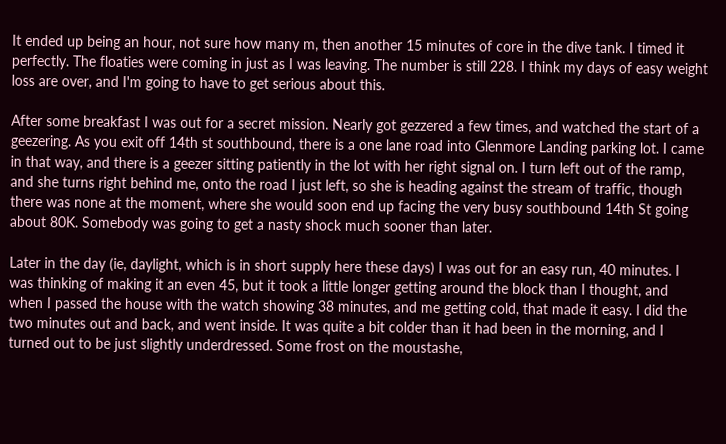It ended up being an hour, not sure how many m, then another 15 minutes of core in the dive tank. I timed it perfectly. The floaties were coming in just as I was leaving. The number is still 228. I think my days of easy weight loss are over, and I'm going to have to get serious about this.

After some breakfast I was out for a secret mission. Nearly got gezzered a few times, and watched the start of a geezering. As you exit off 14th st southbound, there is a one lane road into Glenmore Landing parking lot. I came in that way, and there is a geezer sitting patiently in the lot with her right signal on. I turn left out of the ramp, and she turns right behind me, onto the road I just left, so she is heading against the stream of traffic, though there was none at the moment, where she would soon end up facing the very busy southbound 14th St going about 80K. Somebody was going to get a nasty shock much sooner than later.

Later in the day (ie, daylight, which is in short supply here these days) I was out for an easy run, 40 minutes. I was thinking of making it an even 45, but it took a little longer getting around the block than I thought, and when I passed the house with the watch showing 38 minutes, and me getting cold, that made it easy. I did the two minutes out and back, and went inside. It was quite a bit colder than it had been in the morning, and I turned out to be just slightly underdressed. Some frost on the moustashe,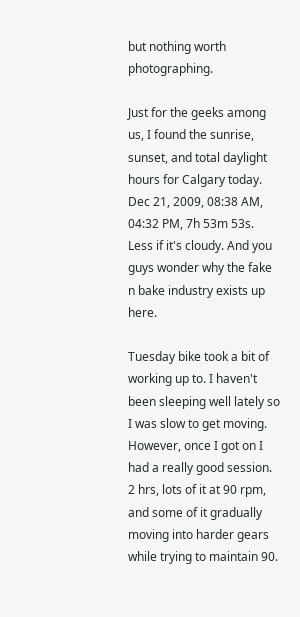but nothing worth photographing.

Just for the geeks among us, I found the sunrise, sunset, and total daylight hours for Calgary today.
Dec 21, 2009, 08:38 AM, 04:32 PM, 7h 53m 53s. Less if it's cloudy. And you guys wonder why the fake n bake industry exists up here.

Tuesday bike took a bit of working up to. I haven't been sleeping well lately so I was slow to get moving. However, once I got on I had a really good session. 2 hrs, lots of it at 90 rpm, and some of it gradually moving into harder gears while trying to maintain 90.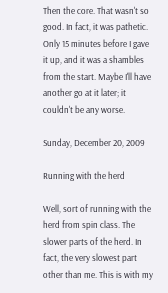Then the core. That wasn't so good. In fact, it was pathetic. Only 15 minutes before I gave it up, and it was a shambles from the start. Maybe I'll have another go at it later; it couldn't be any worse.

Sunday, December 20, 2009

Running with the herd

Well, sort of running with the herd from spin class. The slower parts of the herd. In fact, the very slowest part other than me. This is with my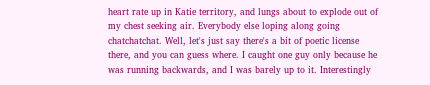heart rate up in Katie territory, and lungs about to explode out of my chest seeking air. Everybody else loping along going chatchatchat. Well, let's just say there's a bit of poetic license there, and you can guess where. I caught one guy only because he was running backwards, and I was barely up to it. Interestingly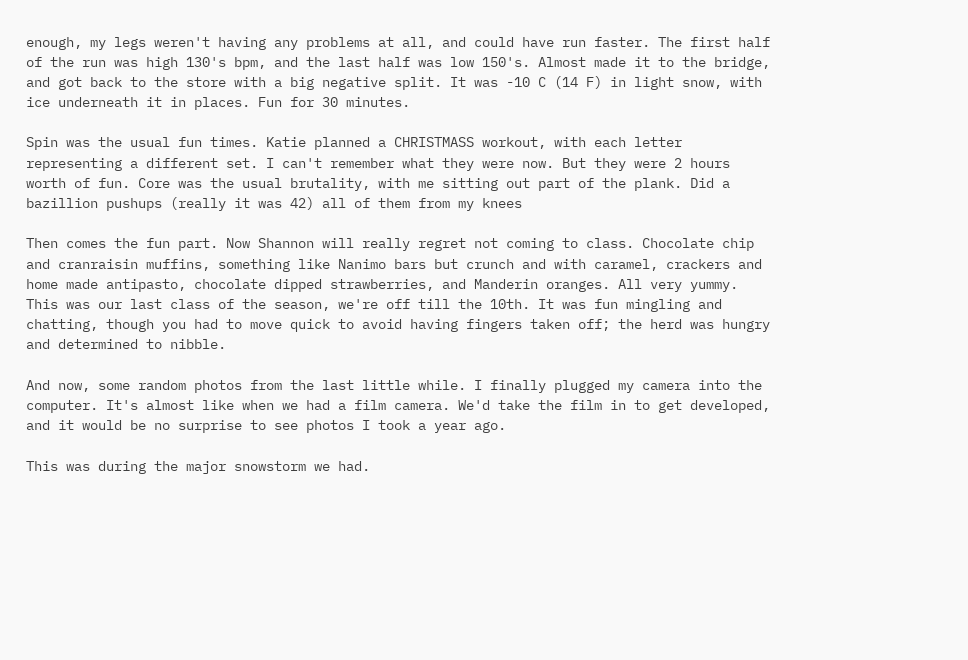enough, my legs weren't having any problems at all, and could have run faster. The first half of the run was high 130's bpm, and the last half was low 150's. Almost made it to the bridge, and got back to the store with a big negative split. It was -10 C (14 F) in light snow, with ice underneath it in places. Fun for 30 minutes.

Spin was the usual fun times. Katie planned a CHRISTMASS workout, with each letter representing a different set. I can't remember what they were now. But they were 2 hours worth of fun. Core was the usual brutality, with me sitting out part of the plank. Did a bazillion pushups (really it was 42) all of them from my knees

Then comes the fun part. Now Shannon will really regret not coming to class. Chocolate chip and cranraisin muffins, something like Nanimo bars but crunch and with caramel, crackers and home made antipasto, chocolate dipped strawberries, and Manderin oranges. All very yummy. This was our last class of the season, we're off till the 10th. It was fun mingling and chatting, though you had to move quick to avoid having fingers taken off; the herd was hungry and determined to nibble.

And now, some random photos from the last little while. I finally plugged my camera into the computer. It's almost like when we had a film camera. We'd take the film in to get developed, and it would be no surprise to see photos I took a year ago.

This was during the major snowstorm we had.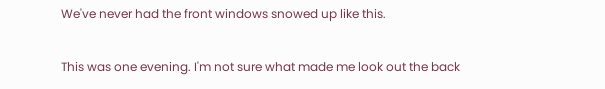We've never had the front windows snowed up like this.

This was one evening. I'm not sure what made me look out the back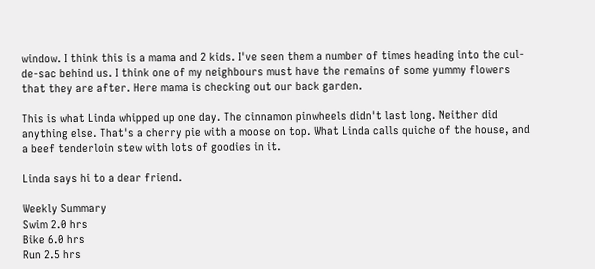window. I think this is a mama and 2 kids. I've seen them a number of times heading into the cul-de-sac behind us. I think one of my neighbours must have the remains of some yummy flowers that they are after. Here mama is checking out our back garden.

This is what Linda whipped up one day. The cinnamon pinwheels didn't last long. Neither did anything else. That's a cherry pie with a moose on top. What Linda calls quiche of the house, and a beef tenderloin stew with lots of goodies in it.

Linda says hi to a dear friend.

Weekly Summary
Swim 2.0 hrs
Bike 6.0 hrs
Run 2.5 hrs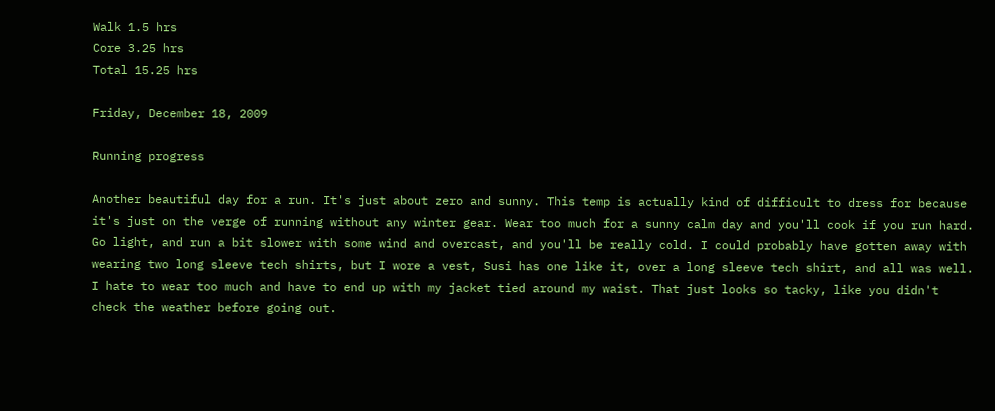Walk 1.5 hrs
Core 3.25 hrs
Total 15.25 hrs

Friday, December 18, 2009

Running progress

Another beautiful day for a run. It's just about zero and sunny. This temp is actually kind of difficult to dress for because it's just on the verge of running without any winter gear. Wear too much for a sunny calm day and you'll cook if you run hard. Go light, and run a bit slower with some wind and overcast, and you'll be really cold. I could probably have gotten away with wearing two long sleeve tech shirts, but I wore a vest, Susi has one like it, over a long sleeve tech shirt, and all was well. I hate to wear too much and have to end up with my jacket tied around my waist. That just looks so tacky, like you didn't check the weather before going out.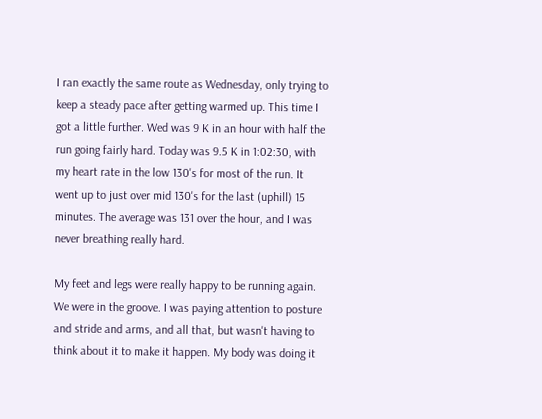I ran exactly the same route as Wednesday, only trying to keep a steady pace after getting warmed up. This time I got a little further. Wed was 9 K in an hour with half the run going fairly hard. Today was 9.5 K in 1:02:30, with my heart rate in the low 130's for most of the run. It went up to just over mid 130's for the last (uphill) 15 minutes. The average was 131 over the hour, and I was never breathing really hard.

My feet and legs were really happy to be running again. We were in the groove. I was paying attention to posture and stride and arms, and all that, but wasn't having to think about it to make it happen. My body was doing it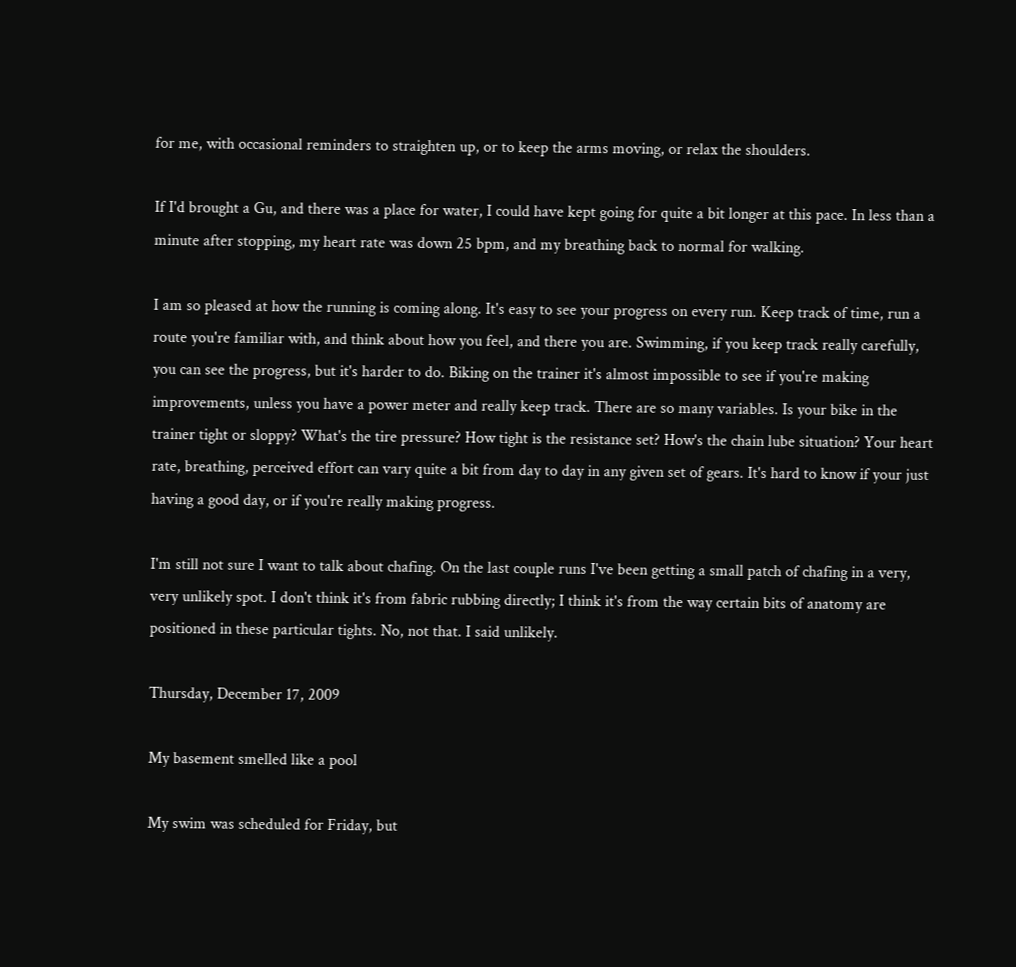for me, with occasional reminders to straighten up, or to keep the arms moving, or relax the shoulders.

If I'd brought a Gu, and there was a place for water, I could have kept going for quite a bit longer at this pace. In less than a minute after stopping, my heart rate was down 25 bpm, and my breathing back to normal for walking.

I am so pleased at how the running is coming along. It's easy to see your progress on every run. Keep track of time, run a route you're familiar with, and think about how you feel, and there you are. Swimming, if you keep track really carefully, you can see the progress, but it's harder to do. Biking on the trainer it's almost impossible to see if you're making improvements, unless you have a power meter and really keep track. There are so many variables. Is your bike in the trainer tight or sloppy? What's the tire pressure? How tight is the resistance set? How's the chain lube situation? Your heart rate, breathing, perceived effort can vary quite a bit from day to day in any given set of gears. It's hard to know if your just having a good day, or if you're really making progress.

I'm still not sure I want to talk about chafing. On the last couple runs I've been getting a small patch of chafing in a very, very unlikely spot. I don't think it's from fabric rubbing directly; I think it's from the way certain bits of anatomy are positioned in these particular tights. No, not that. I said unlikely.

Thursday, December 17, 2009

My basement smelled like a pool

My swim was scheduled for Friday, but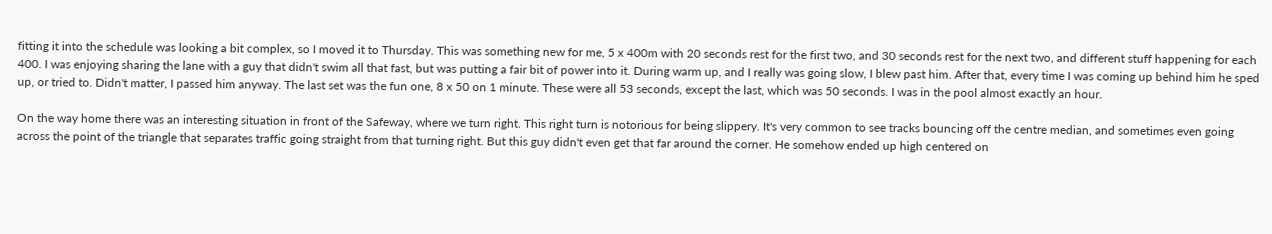fitting it into the schedule was looking a bit complex, so I moved it to Thursday. This was something new for me, 5 x 400m with 20 seconds rest for the first two, and 30 seconds rest for the next two, and different stuff happening for each 400. I was enjoying sharing the lane with a guy that didn't swim all that fast, but was putting a fair bit of power into it. During warm up, and I really was going slow, I blew past him. After that, every time I was coming up behind him he sped up, or tried to. Didn't matter, I passed him anyway. The last set was the fun one, 8 x 50 on 1 minute. These were all 53 seconds, except the last, which was 50 seconds. I was in the pool almost exactly an hour.

On the way home there was an interesting situation in front of the Safeway, where we turn right. This right turn is notorious for being slippery. It's very common to see tracks bouncing off the centre median, and sometimes even going across the point of the triangle that separates traffic going straight from that turning right. But this guy didn't even get that far around the corner. He somehow ended up high centered on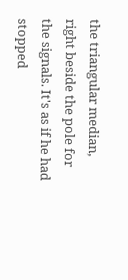the triangular median, right beside the pole for the signals. It's as if he had stopped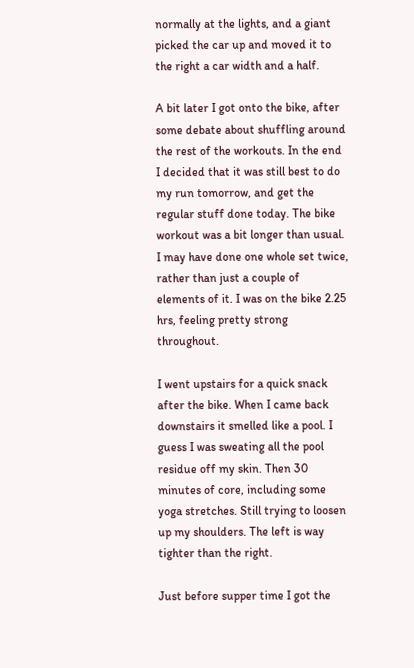normally at the lights, and a giant picked the car up and moved it to the right a car width and a half.

A bit later I got onto the bike, after some debate about shuffling around the rest of the workouts. In the end I decided that it was still best to do my run tomorrow, and get the regular stuff done today. The bike workout was a bit longer than usual. I may have done one whole set twice, rather than just a couple of elements of it. I was on the bike 2.25 hrs, feeling pretty strong throughout.

I went upstairs for a quick snack after the bike. When I came back downstairs it smelled like a pool. I guess I was sweating all the pool residue off my skin. Then 30 minutes of core, including some yoga stretches. Still trying to loosen up my shoulders. The left is way tighter than the right.

Just before supper time I got the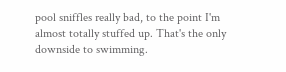pool sniffles really bad, to the point I'm almost totally stuffed up. That's the only downside to swimming.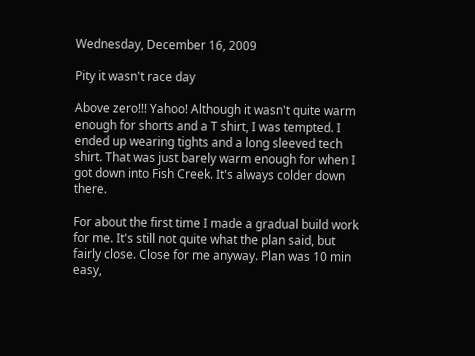Wednesday, December 16, 2009

Pity it wasn't race day

Above zero!!! Yahoo! Although it wasn't quite warm enough for shorts and a T shirt, I was tempted. I ended up wearing tights and a long sleeved tech shirt. That was just barely warm enough for when I got down into Fish Creek. It's always colder down there.

For about the first time I made a gradual build work for me. It's still not quite what the plan said, but fairly close. Close for me anyway. Plan was 10 min easy,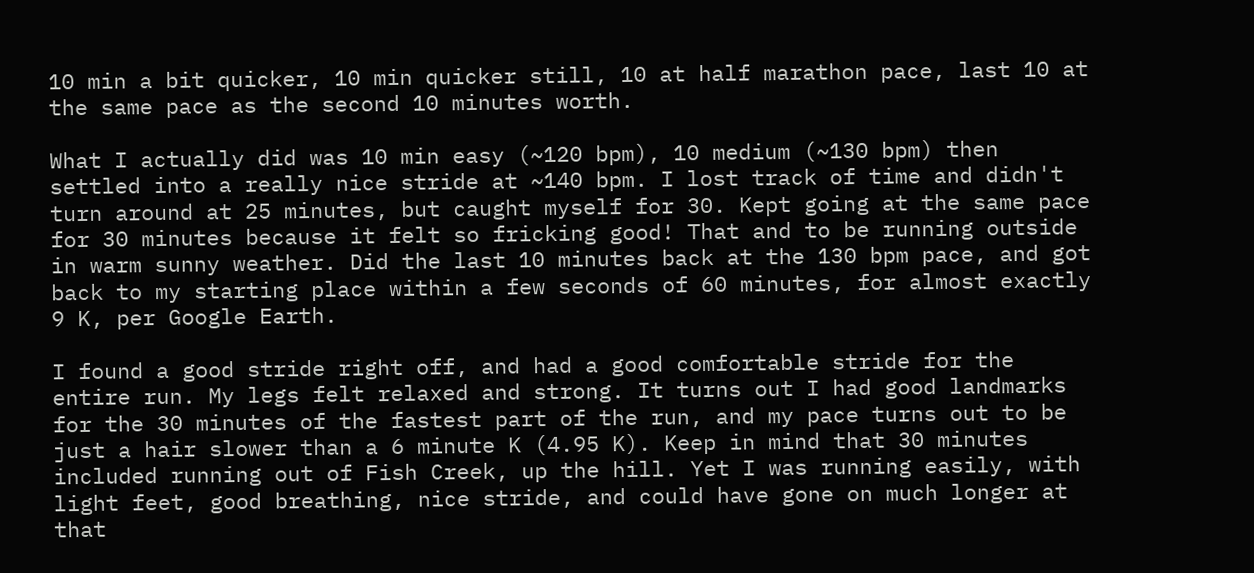10 min a bit quicker, 10 min quicker still, 10 at half marathon pace, last 10 at the same pace as the second 10 minutes worth.

What I actually did was 10 min easy (~120 bpm), 10 medium (~130 bpm) then settled into a really nice stride at ~140 bpm. I lost track of time and didn't turn around at 25 minutes, but caught myself for 30. Kept going at the same pace for 30 minutes because it felt so fricking good! That and to be running outside in warm sunny weather. Did the last 10 minutes back at the 130 bpm pace, and got back to my starting place within a few seconds of 60 minutes, for almost exactly 9 K, per Google Earth.

I found a good stride right off, and had a good comfortable stride for the entire run. My legs felt relaxed and strong. It turns out I had good landmarks for the 30 minutes of the fastest part of the run, and my pace turns out to be just a hair slower than a 6 minute K (4.95 K). Keep in mind that 30 minutes included running out of Fish Creek, up the hill. Yet I was running easily, with light feet, good breathing, nice stride, and could have gone on much longer at that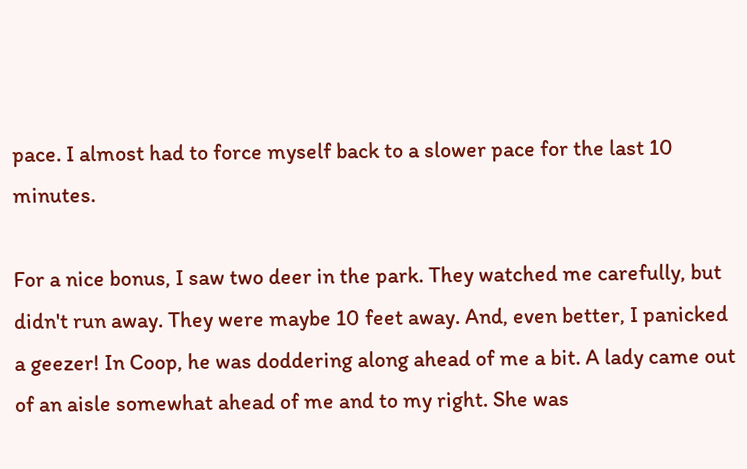pace. I almost had to force myself back to a slower pace for the last 10 minutes.

For a nice bonus, I saw two deer in the park. They watched me carefully, but didn't run away. They were maybe 10 feet away. And, even better, I panicked a geezer! In Coop, he was doddering along ahead of me a bit. A lady came out of an aisle somewhat ahead of me and to my right. She was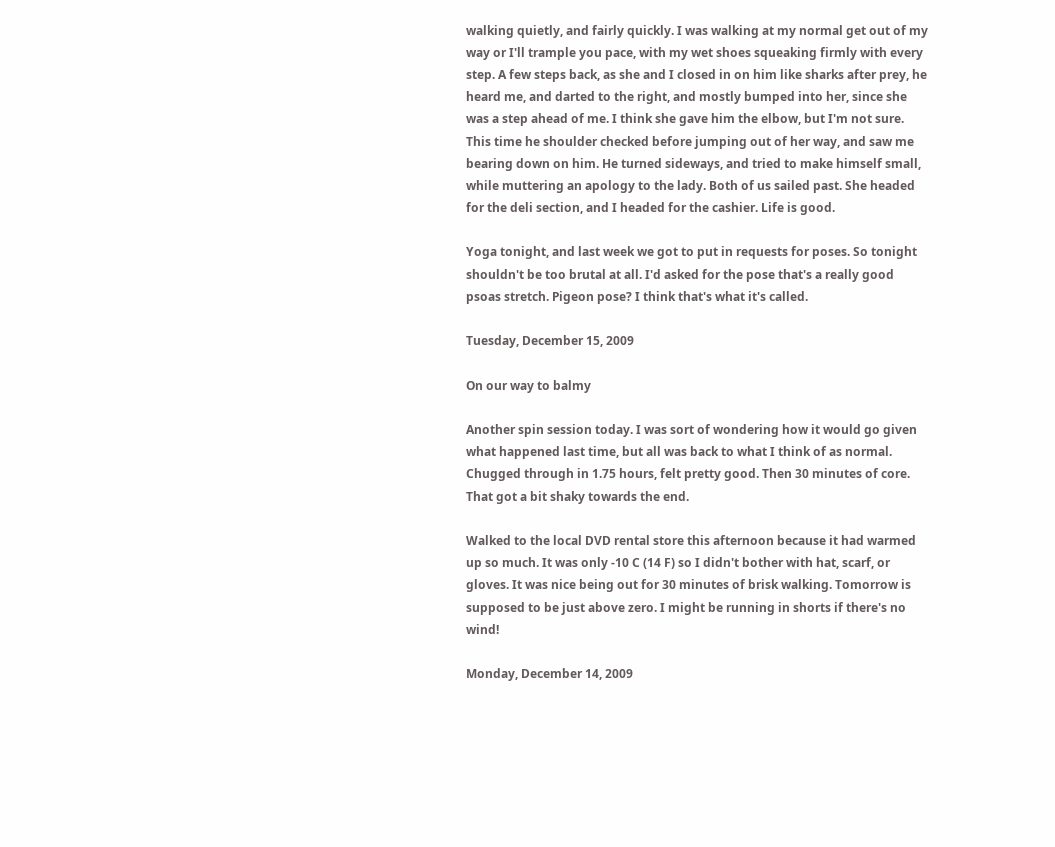walking quietly, and fairly quickly. I was walking at my normal get out of my way or I'll trample you pace, with my wet shoes squeaking firmly with every step. A few steps back, as she and I closed in on him like sharks after prey, he heard me, and darted to the right, and mostly bumped into her, since she was a step ahead of me. I think she gave him the elbow, but I'm not sure. This time he shoulder checked before jumping out of her way, and saw me bearing down on him. He turned sideways, and tried to make himself small, while muttering an apology to the lady. Both of us sailed past. She headed for the deli section, and I headed for the cashier. Life is good.

Yoga tonight, and last week we got to put in requests for poses. So tonight shouldn't be too brutal at all. I'd asked for the pose that's a really good psoas stretch. Pigeon pose? I think that's what it's called.

Tuesday, December 15, 2009

On our way to balmy

Another spin session today. I was sort of wondering how it would go given what happened last time, but all was back to what I think of as normal. Chugged through in 1.75 hours, felt pretty good. Then 30 minutes of core. That got a bit shaky towards the end.

Walked to the local DVD rental store this afternoon because it had warmed up so much. It was only -10 C (14 F) so I didn't bother with hat, scarf, or gloves. It was nice being out for 30 minutes of brisk walking. Tomorrow is supposed to be just above zero. I might be running in shorts if there's no wind!

Monday, December 14, 2009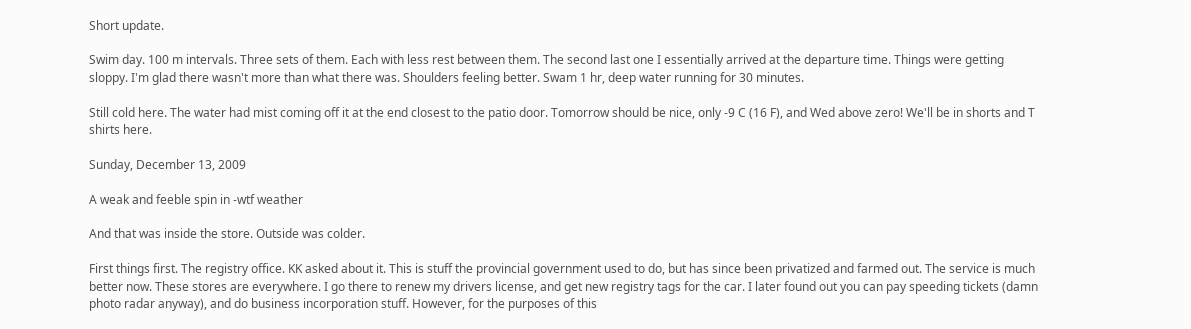Short update.

Swim day. 100 m intervals. Three sets of them. Each with less rest between them. The second last one I essentially arrived at the departure time. Things were getting sloppy. I'm glad there wasn't more than what there was. Shoulders feeling better. Swam 1 hr, deep water running for 30 minutes.

Still cold here. The water had mist coming off it at the end closest to the patio door. Tomorrow should be nice, only -9 C (16 F), and Wed above zero! We'll be in shorts and T shirts here.

Sunday, December 13, 2009

A weak and feeble spin in -wtf weather

And that was inside the store. Outside was colder.

First things first. The registry office. KK asked about it. This is stuff the provincial government used to do, but has since been privatized and farmed out. The service is much better now. These stores are everywhere. I go there to renew my drivers license, and get new registry tags for the car. I later found out you can pay speeding tickets (damn photo radar anyway), and do business incorporation stuff. However, for the purposes of this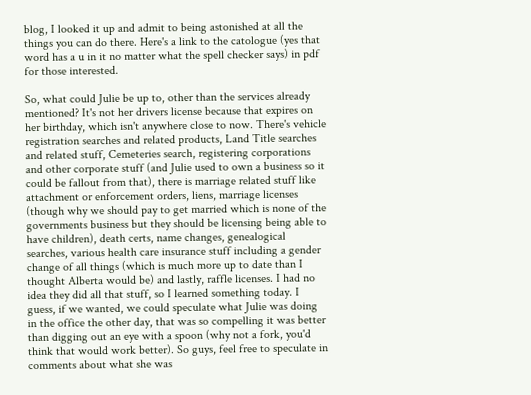blog, I looked it up and admit to being astonished at all the things you can do there. Here's a link to the catologue (yes that word has a u in it no matter what the spell checker says) in pdf for those interested.

So, what could Julie be up to, other than the services already mentioned? It's not her drivers license because that expires on her birthday, which isn't anywhere close to now. There's vehicle registration searches and related products, Land Title searches and related stuff, Cemeteries search, registering corporations and other corporate stuff (and Julie used to own a business so it could be fallout from that), there is marriage related stuff like attachment or enforcement orders, liens, marriage licenses (though why we should pay to get married which is none of the governments business but they should be licensing being able to have children), death certs, name changes, genealogical searches, various health care insurance stuff including a gender change of all things (which is much more up to date than I thought Alberta would be) and lastly, raffle licenses. I had no idea they did all that stuff, so I learned something today. I guess, if we wanted, we could speculate what Julie was doing in the office the other day, that was so compelling it was better than digging out an eye with a spoon (why not a fork, you'd think that would work better). So guys, feel free to speculate in comments about what she was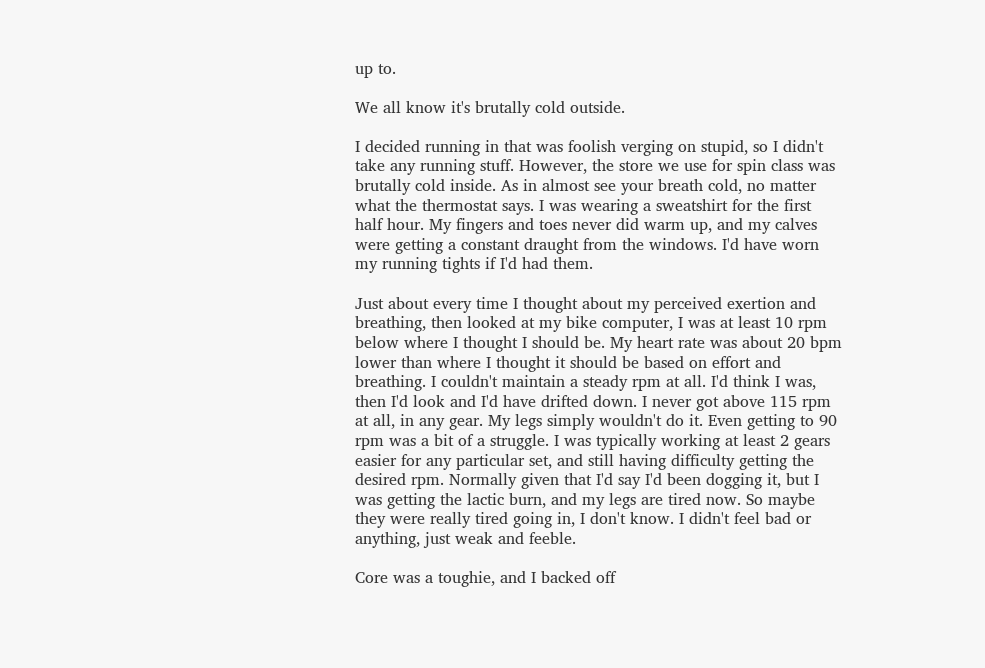up to.

We all know it's brutally cold outside.

I decided running in that was foolish verging on stupid, so I didn't take any running stuff. However, the store we use for spin class was brutally cold inside. As in almost see your breath cold, no matter what the thermostat says. I was wearing a sweatshirt for the first half hour. My fingers and toes never did warm up, and my calves were getting a constant draught from the windows. I'd have worn my running tights if I'd had them.

Just about every time I thought about my perceived exertion and breathing, then looked at my bike computer, I was at least 10 rpm below where I thought I should be. My heart rate was about 20 bpm lower than where I thought it should be based on effort and breathing. I couldn't maintain a steady rpm at all. I'd think I was, then I'd look and I'd have drifted down. I never got above 115 rpm at all, in any gear. My legs simply wouldn't do it. Even getting to 90 rpm was a bit of a struggle. I was typically working at least 2 gears easier for any particular set, and still having difficulty getting the desired rpm. Normally given that I'd say I'd been dogging it, but I was getting the lactic burn, and my legs are tired now. So maybe they were really tired going in, I don't know. I didn't feel bad or anything, just weak and feeble.

Core was a toughie, and I backed off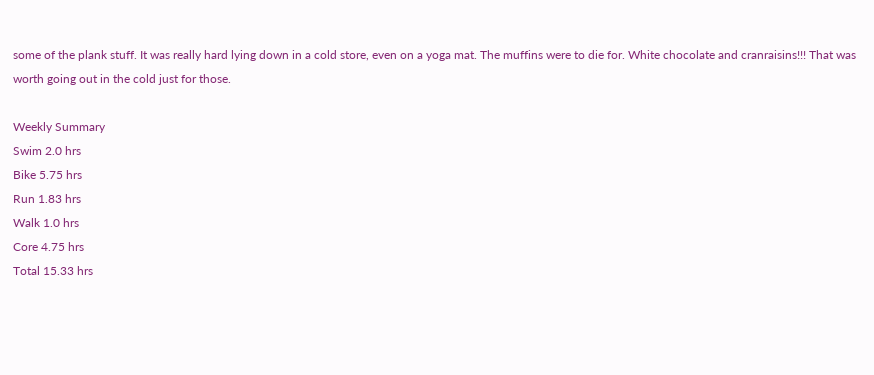some of the plank stuff. It was really hard lying down in a cold store, even on a yoga mat. The muffins were to die for. White chocolate and cranraisins!!! That was worth going out in the cold just for those.

Weekly Summary
Swim 2.0 hrs
Bike 5.75 hrs
Run 1.83 hrs
Walk 1.0 hrs
Core 4.75 hrs
Total 15.33 hrs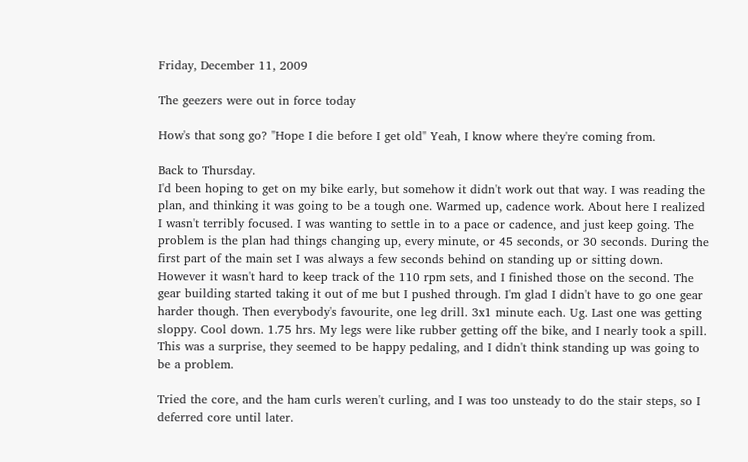Friday, December 11, 2009

The geezers were out in force today

How's that song go? "Hope I die before I get old" Yeah, I know where they're coming from.

Back to Thursday.
I'd been hoping to get on my bike early, but somehow it didn't work out that way. I was reading the plan, and thinking it was going to be a tough one. Warmed up, cadence work. About here I realized I wasn't terribly focused. I was wanting to settle in to a pace or cadence, and just keep going. The problem is the plan had things changing up, every minute, or 45 seconds, or 30 seconds. During the first part of the main set I was always a few seconds behind on standing up or sitting down. However it wasn't hard to keep track of the 110 rpm sets, and I finished those on the second. The gear building started taking it out of me but I pushed through. I'm glad I didn't have to go one gear harder though. Then everybody's favourite, one leg drill. 3x1 minute each. Ug. Last one was getting sloppy. Cool down. 1.75 hrs. My legs were like rubber getting off the bike, and I nearly took a spill. This was a surprise, they seemed to be happy pedaling, and I didn't think standing up was going to be a problem.

Tried the core, and the ham curls weren't curling, and I was too unsteady to do the stair steps, so I deferred core until later.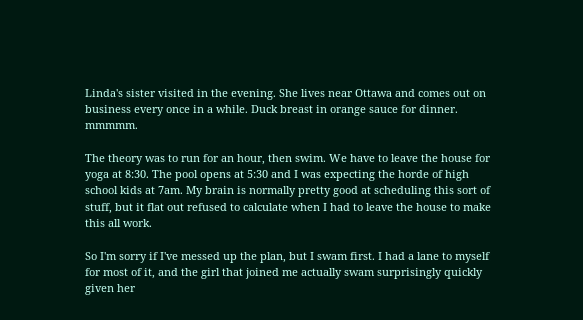Linda's sister visited in the evening. She lives near Ottawa and comes out on business every once in a while. Duck breast in orange sauce for dinner. mmmmm.

The theory was to run for an hour, then swim. We have to leave the house for yoga at 8:30. The pool opens at 5:30 and I was expecting the horde of high school kids at 7am. My brain is normally pretty good at scheduling this sort of stuff, but it flat out refused to calculate when I had to leave the house to make this all work.

So I'm sorry if I've messed up the plan, but I swam first. I had a lane to myself for most of it, and the girl that joined me actually swam surprisingly quickly given her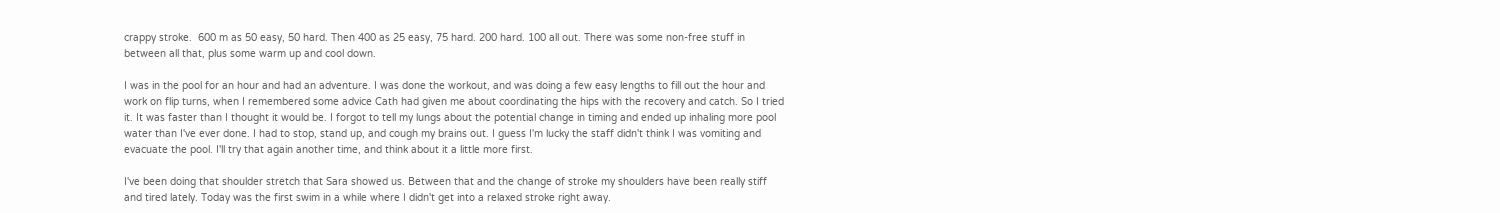crappy stroke.  600 m as 50 easy, 50 hard. Then 400 as 25 easy, 75 hard. 200 hard. 100 all out. There was some non-free stuff in between all that, plus some warm up and cool down.

I was in the pool for an hour and had an adventure. I was done the workout, and was doing a few easy lengths to fill out the hour and work on flip turns, when I remembered some advice Cath had given me about coordinating the hips with the recovery and catch. So I tried it. It was faster than I thought it would be. I forgot to tell my lungs about the potential change in timing and ended up inhaling more pool water than I've ever done. I had to stop, stand up, and cough my brains out. I guess I'm lucky the staff didn't think I was vomiting and evacuate the pool. I'll try that again another time, and think about it a little more first.

I've been doing that shoulder stretch that Sara showed us. Between that and the change of stroke my shoulders have been really stiff and tired lately. Today was the first swim in a while where I didn't get into a relaxed stroke right away.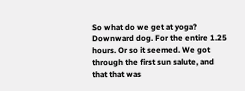So what do we get at yoga? Downward dog. For the entire 1.25 hours. Or so it seemed. We got through the first sun salute, and that that was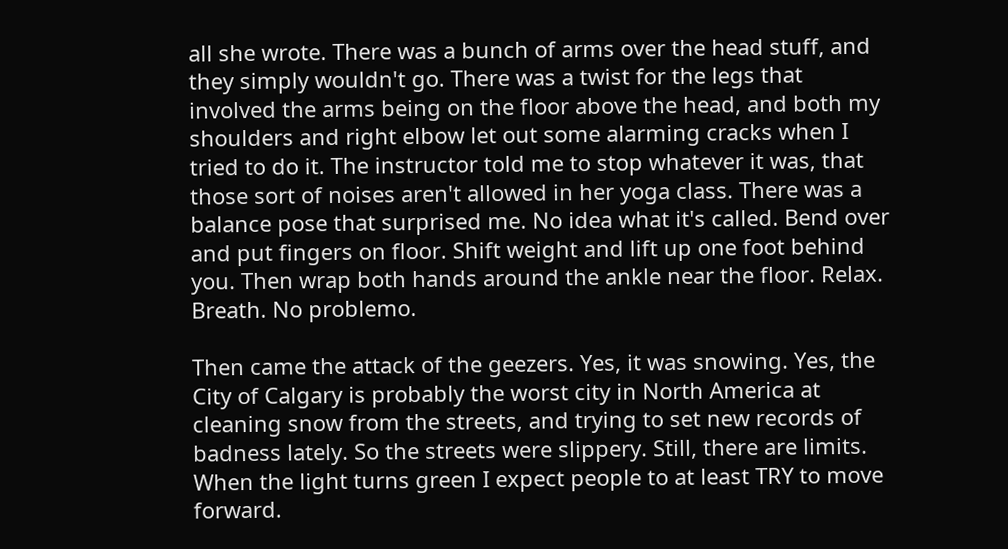all she wrote. There was a bunch of arms over the head stuff, and they simply wouldn't go. There was a twist for the legs that involved the arms being on the floor above the head, and both my shoulders and right elbow let out some alarming cracks when I tried to do it. The instructor told me to stop whatever it was, that those sort of noises aren't allowed in her yoga class. There was a balance pose that surprised me. No idea what it's called. Bend over and put fingers on floor. Shift weight and lift up one foot behind you. Then wrap both hands around the ankle near the floor. Relax. Breath. No problemo.

Then came the attack of the geezers. Yes, it was snowing. Yes, the City of Calgary is probably the worst city in North America at cleaning snow from the streets, and trying to set new records of badness lately. So the streets were slippery. Still, there are limits. When the light turns green I expect people to at least TRY to move forward.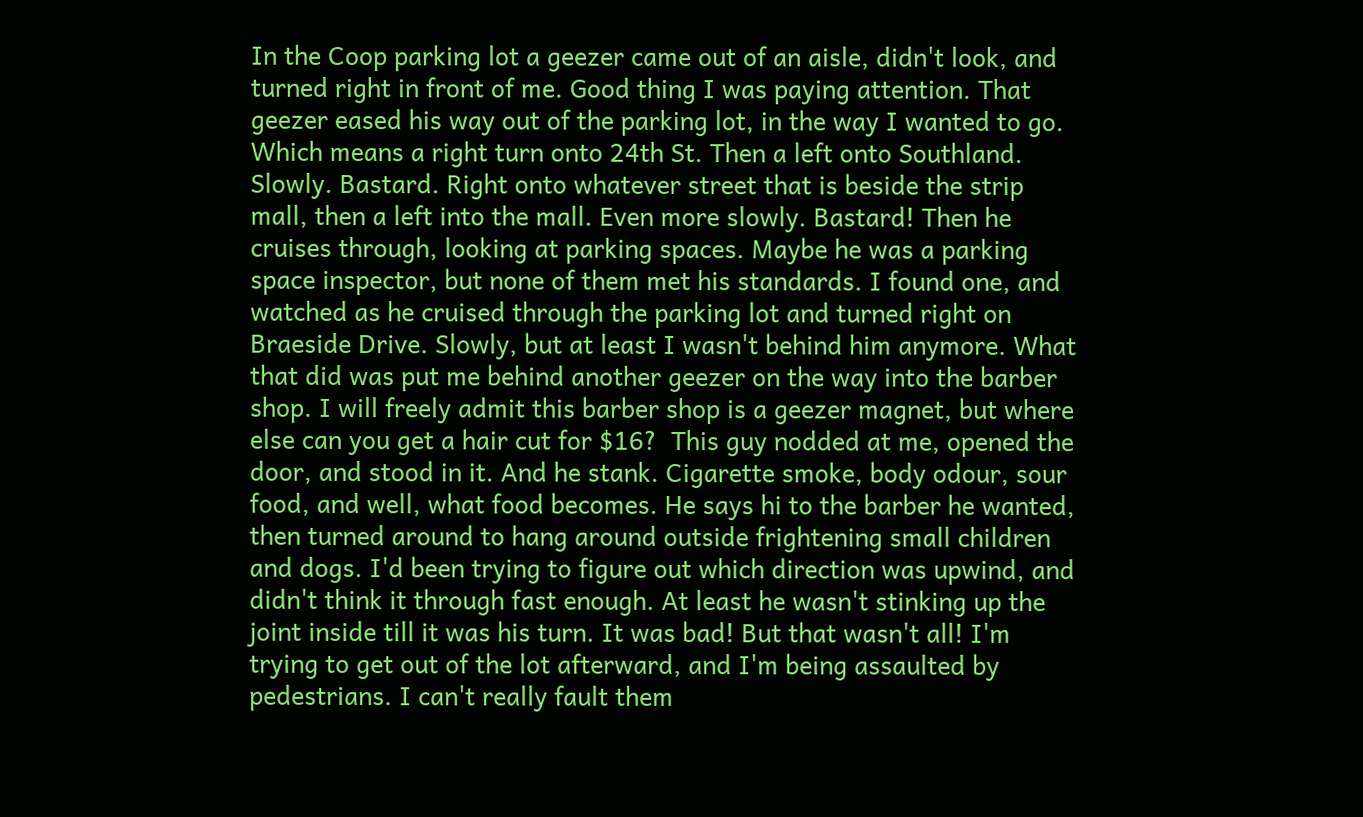In the Coop parking lot a geezer came out of an aisle, didn't look, and turned right in front of me. Good thing I was paying attention. That geezer eased his way out of the parking lot, in the way I wanted to go. Which means a right turn onto 24th St. Then a left onto Southland. Slowly. Bastard. Right onto whatever street that is beside the strip mall, then a left into the mall. Even more slowly. Bastard! Then he cruises through, looking at parking spaces. Maybe he was a parking space inspector, but none of them met his standards. I found one, and watched as he cruised through the parking lot and turned right on Braeside Drive. Slowly, but at least I wasn't behind him anymore. What that did was put me behind another geezer on the way into the barber shop. I will freely admit this barber shop is a geezer magnet, but where else can you get a hair cut for $16?  This guy nodded at me, opened the door, and stood in it. And he stank. Cigarette smoke, body odour, sour food, and well, what food becomes. He says hi to the barber he wanted, then turned around to hang around outside frightening small children and dogs. I'd been trying to figure out which direction was upwind, and didn't think it through fast enough. At least he wasn't stinking up the joint inside till it was his turn. It was bad! But that wasn't all! I'm trying to get out of the lot afterward, and I'm being assaulted by pedestrians. I can't really fault them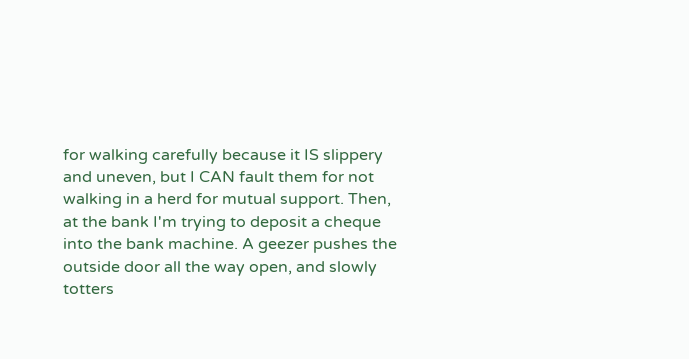for walking carefully because it IS slippery and uneven, but I CAN fault them for not walking in a herd for mutual support. Then, at the bank I'm trying to deposit a cheque into the bank machine. A geezer pushes the outside door all the way open, and slowly totters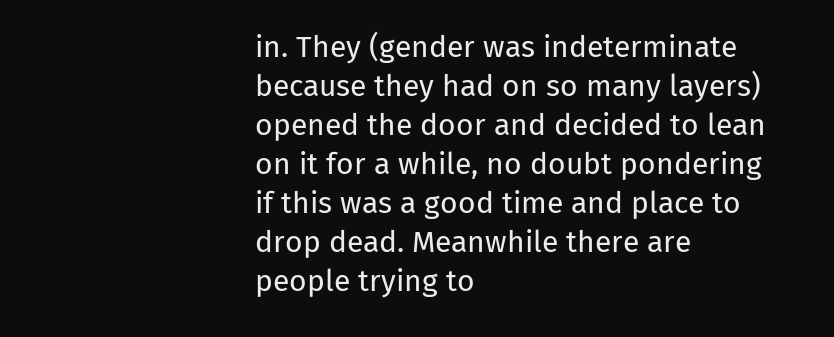in. They (gender was indeterminate because they had on so many layers) opened the door and decided to lean on it for a while, no doubt pondering if this was a good time and place to drop dead. Meanwhile there are people trying to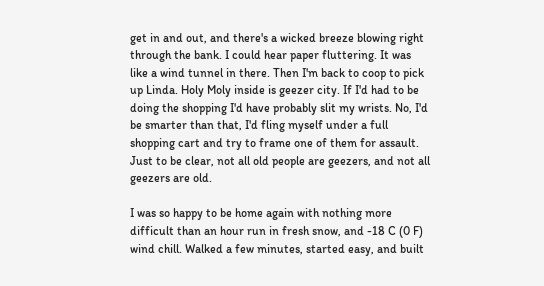get in and out, and there's a wicked breeze blowing right through the bank. I could hear paper fluttering. It was like a wind tunnel in there. Then I'm back to coop to pick up Linda. Holy Moly inside is geezer city. If I'd had to be doing the shopping I'd have probably slit my wrists. No, I'd be smarter than that, I'd fling myself under a full shopping cart and try to frame one of them for assault. Just to be clear, not all old people are geezers, and not all geezers are old.

I was so happy to be home again with nothing more difficult than an hour run in fresh snow, and -18 C (0 F) wind chill. Walked a few minutes, started easy, and built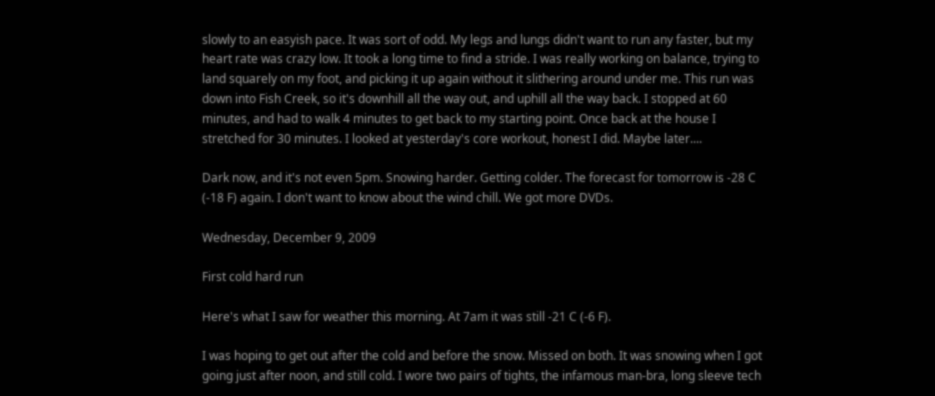slowly to an easyish pace. It was sort of odd. My legs and lungs didn't want to run any faster, but my heart rate was crazy low. It took a long time to find a stride. I was really working on balance, trying to land squarely on my foot, and picking it up again without it slithering around under me. This run was down into Fish Creek, so it's downhill all the way out, and uphill all the way back. I stopped at 60 minutes, and had to walk 4 minutes to get back to my starting point. Once back at the house I stretched for 30 minutes. I looked at yesterday's core workout, honest I did. Maybe later....

Dark now, and it's not even 5pm. Snowing harder. Getting colder. The forecast for tomorrow is -28 C (-18 F) again. I don't want to know about the wind chill. We got more DVDs.

Wednesday, December 9, 2009

First cold hard run

Here's what I saw for weather this morning. At 7am it was still -21 C (-6 F).

I was hoping to get out after the cold and before the snow. Missed on both. It was snowing when I got going just after noon, and still cold. I wore two pairs of tights, the infamous man-bra, long sleeve tech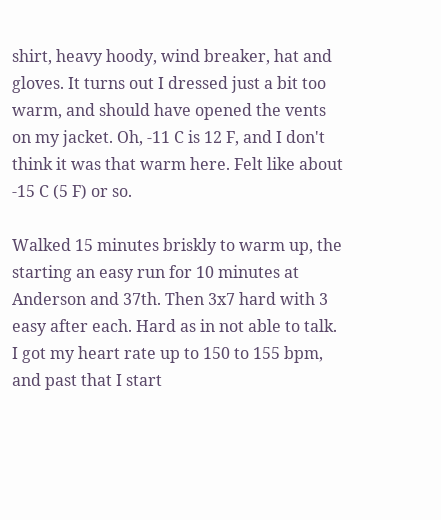shirt, heavy hoody, wind breaker, hat and gloves. It turns out I dressed just a bit too warm, and should have opened the vents on my jacket. Oh, -11 C is 12 F, and I don't think it was that warm here. Felt like about -15 C (5 F) or so.

Walked 15 minutes briskly to warm up, the starting an easy run for 10 minutes at Anderson and 37th. Then 3x7 hard with 3 easy after each. Hard as in not able to talk. I got my heart rate up to 150 to 155 bpm, and past that I start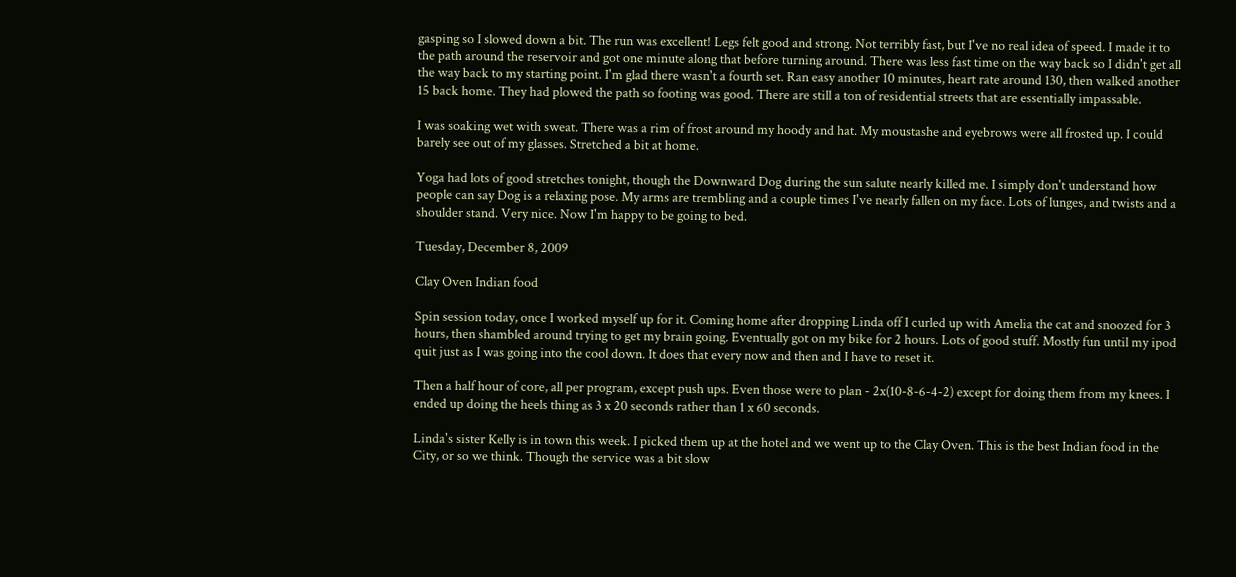gasping so I slowed down a bit. The run was excellent! Legs felt good and strong. Not terribly fast, but I've no real idea of speed. I made it to the path around the reservoir and got one minute along that before turning around. There was less fast time on the way back so I didn't get all the way back to my starting point. I'm glad there wasn't a fourth set. Ran easy another 10 minutes, heart rate around 130, then walked another 15 back home. They had plowed the path so footing was good. There are still a ton of residential streets that are essentially impassable.

I was soaking wet with sweat. There was a rim of frost around my hoody and hat. My moustashe and eyebrows were all frosted up. I could barely see out of my glasses. Stretched a bit at home.

Yoga had lots of good stretches tonight, though the Downward Dog during the sun salute nearly killed me. I simply don't understand how people can say Dog is a relaxing pose. My arms are trembling and a couple times I've nearly fallen on my face. Lots of lunges, and twists and a shoulder stand. Very nice. Now I'm happy to be going to bed.

Tuesday, December 8, 2009

Clay Oven Indian food

Spin session today, once I worked myself up for it. Coming home after dropping Linda off I curled up with Amelia the cat and snoozed for 3 hours, then shambled around trying to get my brain going. Eventually got on my bike for 2 hours. Lots of good stuff. Mostly fun until my ipod quit just as I was going into the cool down. It does that every now and then and I have to reset it.

Then a half hour of core, all per program, except push ups. Even those were to plan - 2x(10-8-6-4-2) except for doing them from my knees. I ended up doing the heels thing as 3 x 20 seconds rather than 1 x 60 seconds.

Linda's sister Kelly is in town this week. I picked them up at the hotel and we went up to the Clay Oven. This is the best Indian food in the City, or so we think. Though the service was a bit slow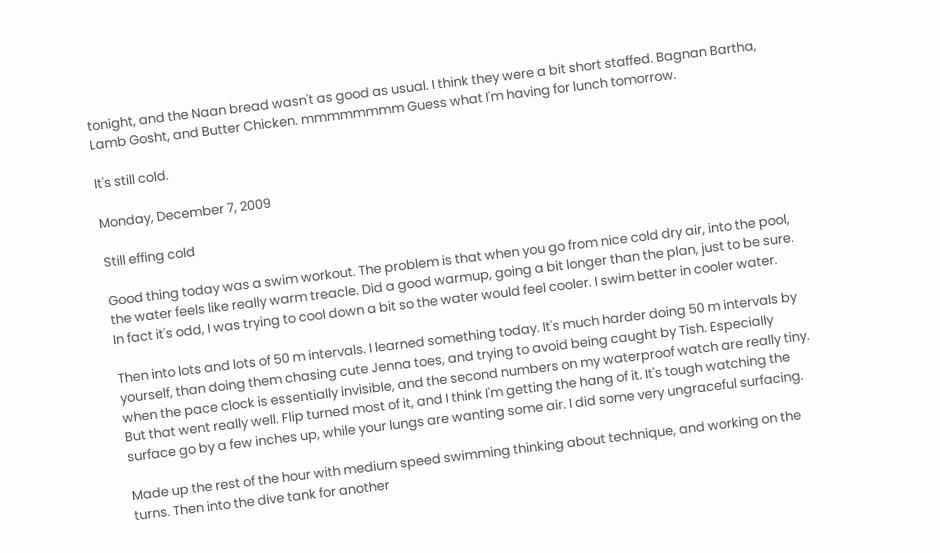tonight, and the Naan bread wasn't as good as usual. I think they were a bit short staffed. Bagnan Bartha, Lamb Gosht, and Butter Chicken. mmmmmmmm Guess what I'm having for lunch tomorrow.

It's still cold.

Monday, December 7, 2009

Still effing cold

Good thing today was a swim workout. The problem is that when you go from nice cold dry air, into the pool, the water feels like really warm treacle. Did a good warmup, going a bit longer than the plan, just to be sure. In fact it's odd, I was trying to cool down a bit so the water would feel cooler. I swim better in cooler water.

Then into lots and lots of 50 m intervals. I learned something today. It's much harder doing 50 m intervals by yourself, than doing them chasing cute Jenna toes, and trying to avoid being caught by Tish. Especially when the pace clock is essentially invisible, and the second numbers on my waterproof watch are really tiny. But that went really well. Flip turned most of it, and I think I'm getting the hang of it. It's tough watching the surface go by a few inches up, while your lungs are wanting some air. I did some very ungraceful surfacing.

Made up the rest of the hour with medium speed swimming thinking about technique, and working on the turns. Then into the dive tank for another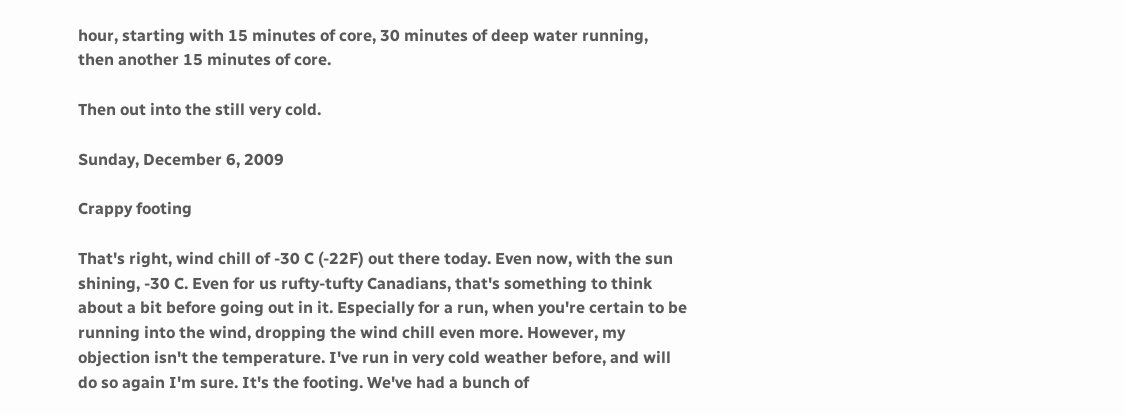hour, starting with 15 minutes of core, 30 minutes of deep water running, then another 15 minutes of core.

Then out into the still very cold.

Sunday, December 6, 2009

Crappy footing

That's right, wind chill of -30 C (-22F) out there today. Even now, with the sun shining, -30 C. Even for us rufty-tufty Canadians, that's something to think about a bit before going out in it. Especially for a run, when you're certain to be running into the wind, dropping the wind chill even more. However, my objection isn't the temperature. I've run in very cold weather before, and will do so again I'm sure. It's the footing. We've had a bunch of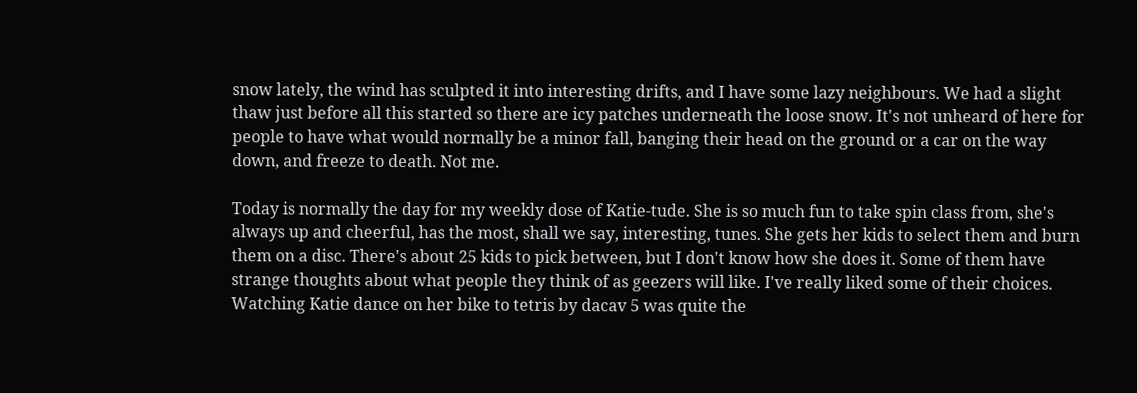snow lately, the wind has sculpted it into interesting drifts, and I have some lazy neighbours. We had a slight thaw just before all this started so there are icy patches underneath the loose snow. It's not unheard of here for people to have what would normally be a minor fall, banging their head on the ground or a car on the way down, and freeze to death. Not me.

Today is normally the day for my weekly dose of Katie-tude. She is so much fun to take spin class from, she's always up and cheerful, has the most, shall we say, interesting, tunes. She gets her kids to select them and burn them on a disc. There's about 25 kids to pick between, but I don't know how she does it. Some of them have strange thoughts about what people they think of as geezers will like. I've really liked some of their choices. Watching Katie dance on her bike to tetris by dacav 5 was quite the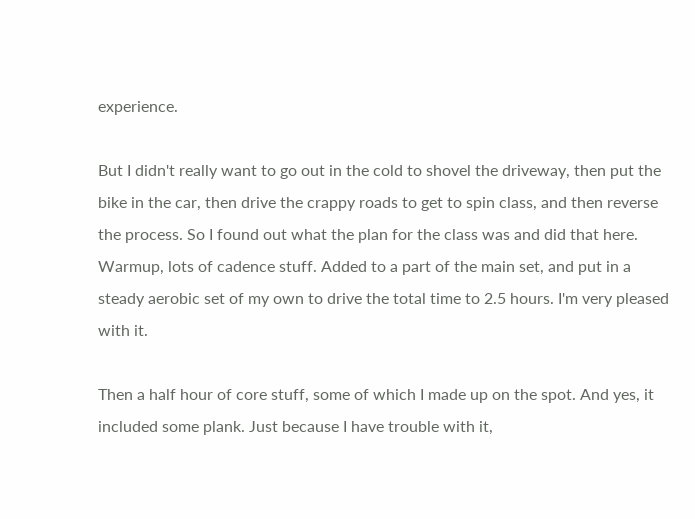experience.

But I didn't really want to go out in the cold to shovel the driveway, then put the bike in the car, then drive the crappy roads to get to spin class, and then reverse the process. So I found out what the plan for the class was and did that here. Warmup, lots of cadence stuff. Added to a part of the main set, and put in a steady aerobic set of my own to drive the total time to 2.5 hours. I'm very pleased with it.

Then a half hour of core stuff, some of which I made up on the spot. And yes, it included some plank. Just because I have trouble with it,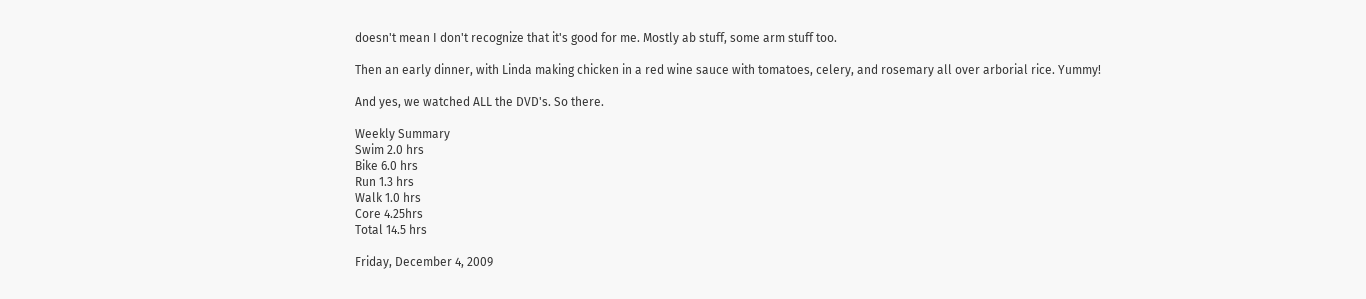doesn't mean I don't recognize that it's good for me. Mostly ab stuff, some arm stuff too.

Then an early dinner, with Linda making chicken in a red wine sauce with tomatoes, celery, and rosemary all over arborial rice. Yummy!

And yes, we watched ALL the DVD's. So there.

Weekly Summary
Swim 2.0 hrs
Bike 6.0 hrs
Run 1.3 hrs
Walk 1.0 hrs
Core 4.25hrs
Total 14.5 hrs

Friday, December 4, 2009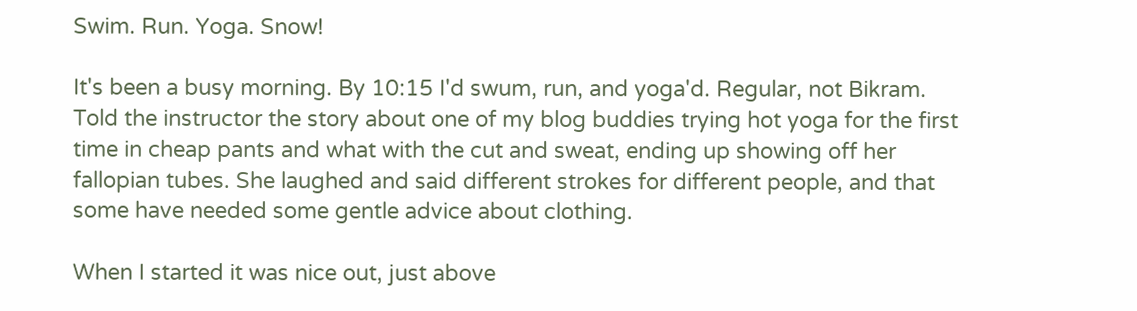Swim. Run. Yoga. Snow!

It's been a busy morning. By 10:15 I'd swum, run, and yoga'd. Regular, not Bikram. Told the instructor the story about one of my blog buddies trying hot yoga for the first time in cheap pants and what with the cut and sweat, ending up showing off her fallopian tubes. She laughed and said different strokes for different people, and that some have needed some gentle advice about clothing.

When I started it was nice out, just above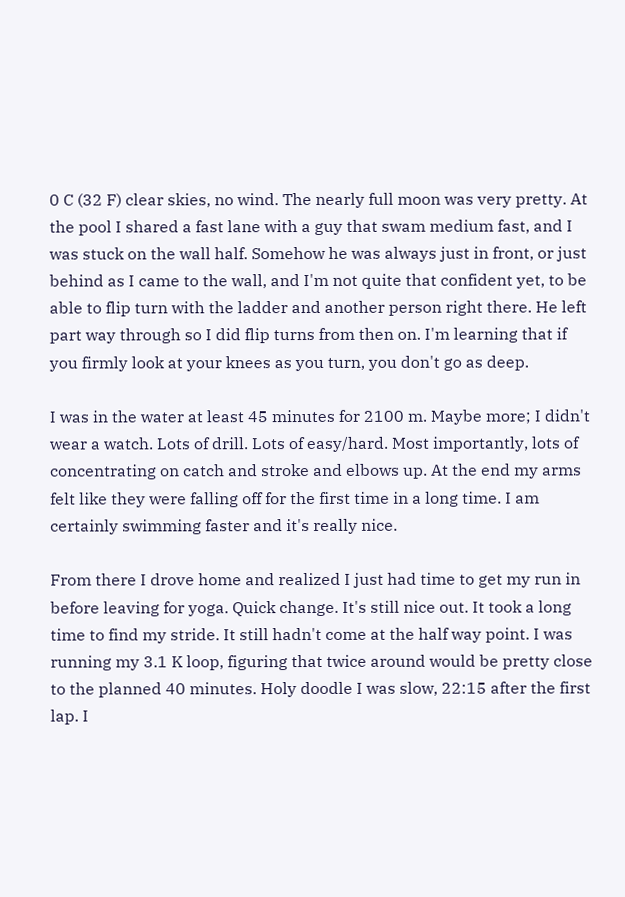0 C (32 F) clear skies, no wind. The nearly full moon was very pretty. At the pool I shared a fast lane with a guy that swam medium fast, and I was stuck on the wall half. Somehow he was always just in front, or just behind as I came to the wall, and I'm not quite that confident yet, to be able to flip turn with the ladder and another person right there. He left part way through so I did flip turns from then on. I'm learning that if you firmly look at your knees as you turn, you don't go as deep.

I was in the water at least 45 minutes for 2100 m. Maybe more; I didn't wear a watch. Lots of drill. Lots of easy/hard. Most importantly, lots of concentrating on catch and stroke and elbows up. At the end my arms felt like they were falling off for the first time in a long time. I am certainly swimming faster and it's really nice.

From there I drove home and realized I just had time to get my run in before leaving for yoga. Quick change. It's still nice out. It took a long time to find my stride. It still hadn't come at the half way point. I was running my 3.1 K loop, figuring that twice around would be pretty close to the planned 40 minutes. Holy doodle I was slow, 22:15 after the first lap. I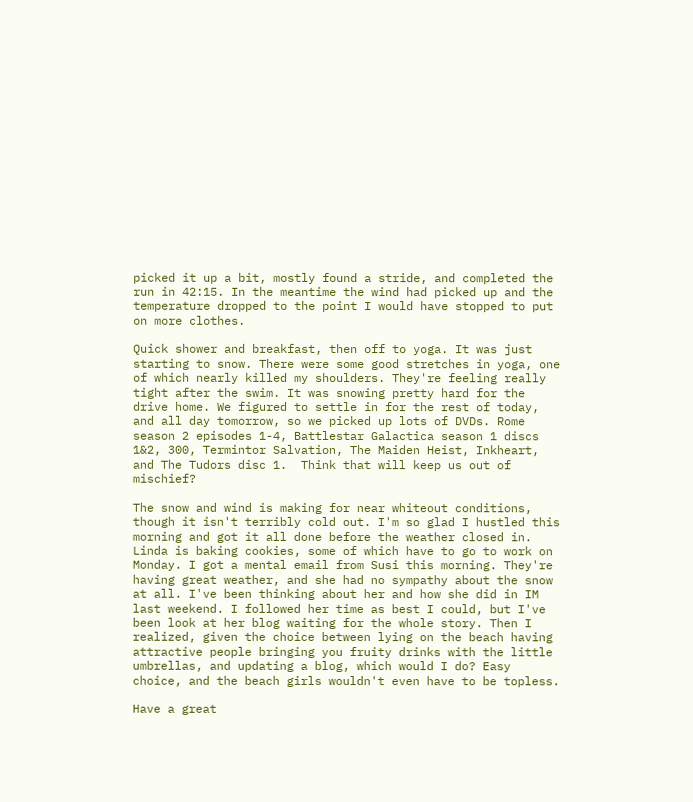picked it up a bit, mostly found a stride, and completed the run in 42:15. In the meantime the wind had picked up and the temperature dropped to the point I would have stopped to put on more clothes.

Quick shower and breakfast, then off to yoga. It was just starting to snow. There were some good stretches in yoga, one of which nearly killed my shoulders. They're feeling really tight after the swim. It was snowing pretty hard for the drive home. We figured to settle in for the rest of today, and all day tomorrow, so we picked up lots of DVDs. Rome season 2 episodes 1-4, Battlestar Galactica season 1 discs 1&2, 300, Termintor Salvation, The Maiden Heist, Inkheart, and The Tudors disc 1.  Think that will keep us out of mischief?

The snow and wind is making for near whiteout conditions, though it isn't terribly cold out. I'm so glad I hustled this morning and got it all done before the weather closed in. Linda is baking cookies, some of which have to go to work on Monday. I got a mental email from Susi this morning. They're having great weather, and she had no sympathy about the snow at all. I've been thinking about her and how she did in IM last weekend. I followed her time as best I could, but I've been look at her blog waiting for the whole story. Then I realized, given the choice between lying on the beach having attractive people bringing you fruity drinks with the little umbrellas, and updating a blog, which would I do? Easy choice, and the beach girls wouldn't even have to be topless.

Have a great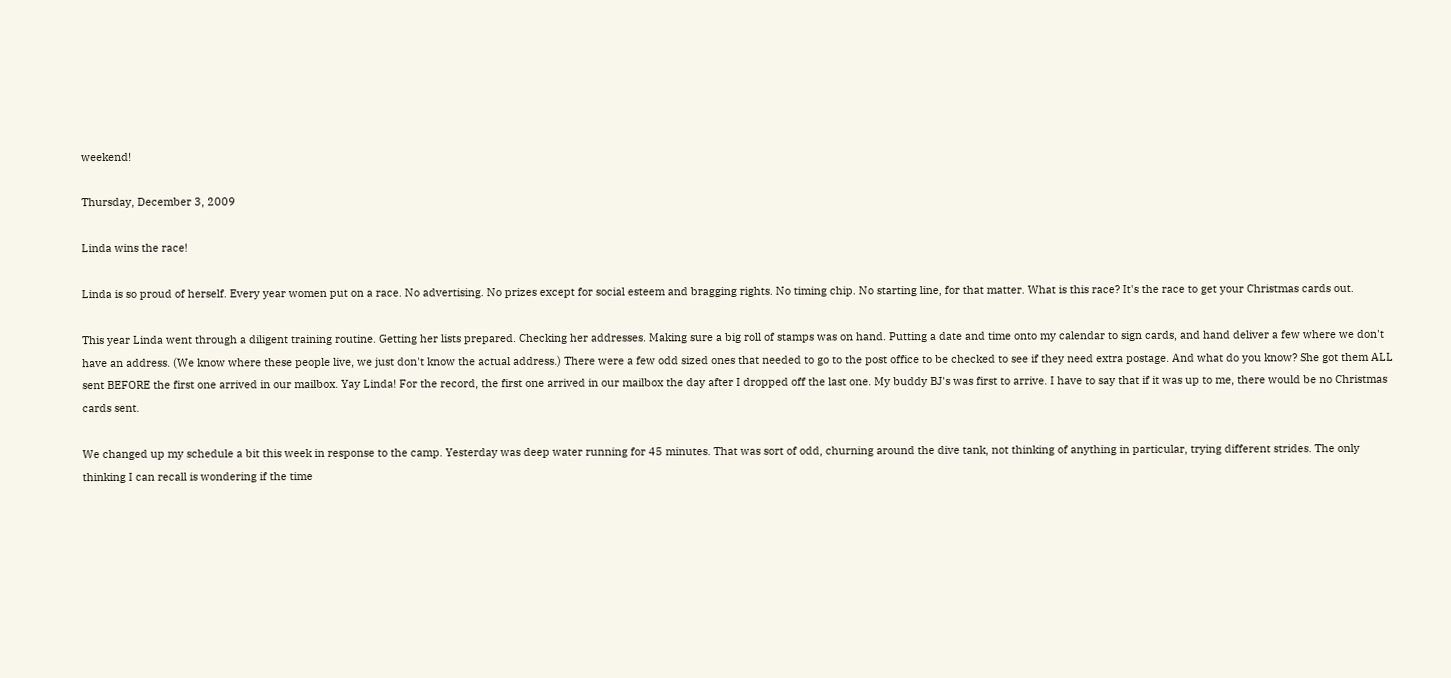weekend!

Thursday, December 3, 2009

Linda wins the race!

Linda is so proud of herself. Every year women put on a race. No advertising. No prizes except for social esteem and bragging rights. No timing chip. No starting line, for that matter. What is this race? It's the race to get your Christmas cards out.

This year Linda went through a diligent training routine. Getting her lists prepared. Checking her addresses. Making sure a big roll of stamps was on hand. Putting a date and time onto my calendar to sign cards, and hand deliver a few where we don't have an address. (We know where these people live, we just don't know the actual address.) There were a few odd sized ones that needed to go to the post office to be checked to see if they need extra postage. And what do you know? She got them ALL sent BEFORE the first one arrived in our mailbox. Yay Linda! For the record, the first one arrived in our mailbox the day after I dropped off the last one. My buddy BJ's was first to arrive. I have to say that if it was up to me, there would be no Christmas cards sent.

We changed up my schedule a bit this week in response to the camp. Yesterday was deep water running for 45 minutes. That was sort of odd, churning around the dive tank, not thinking of anything in particular, trying different strides. The only thinking I can recall is wondering if the time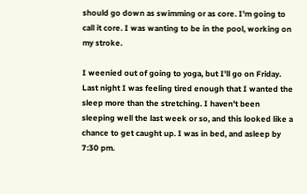should go down as swimming or as core. I'm going to call it core. I was wanting to be in the pool, working on my stroke.

I weenied out of going to yoga, but I'll go on Friday. Last night I was feeling tired enough that I wanted the sleep more than the stretching. I haven't been sleeping well the last week or so, and this looked like a chance to get caught up. I was in bed, and asleep by 7:30 pm.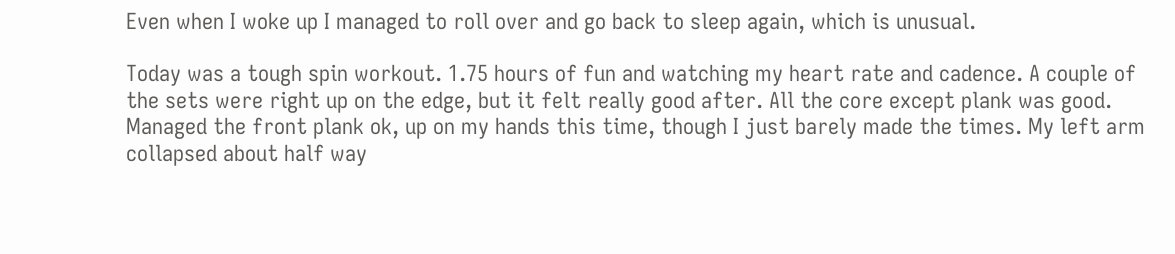Even when I woke up I managed to roll over and go back to sleep again, which is unusual.

Today was a tough spin workout. 1.75 hours of fun and watching my heart rate and cadence. A couple of the sets were right up on the edge, but it felt really good after. All the core except plank was good. Managed the front plank ok, up on my hands this time, though I just barely made the times. My left arm collapsed about half way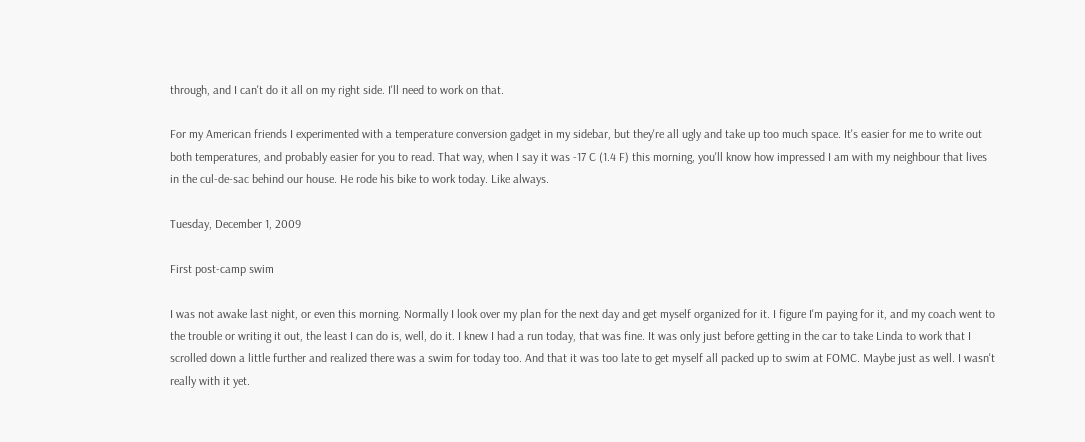through, and I can't do it all on my right side. I'll need to work on that.

For my American friends I experimented with a temperature conversion gadget in my sidebar, but they're all ugly and take up too much space. It's easier for me to write out both temperatures, and probably easier for you to read. That way, when I say it was -17 C (1.4 F) this morning, you'll know how impressed I am with my neighbour that lives in the cul-de-sac behind our house. He rode his bike to work today. Like always.

Tuesday, December 1, 2009

First post-camp swim

I was not awake last night, or even this morning. Normally I look over my plan for the next day and get myself organized for it. I figure I'm paying for it, and my coach went to the trouble or writing it out, the least I can do is, well, do it. I knew I had a run today, that was fine. It was only just before getting in the car to take Linda to work that I scrolled down a little further and realized there was a swim for today too. And that it was too late to get myself all packed up to swim at FOMC. Maybe just as well. I wasn't really with it yet.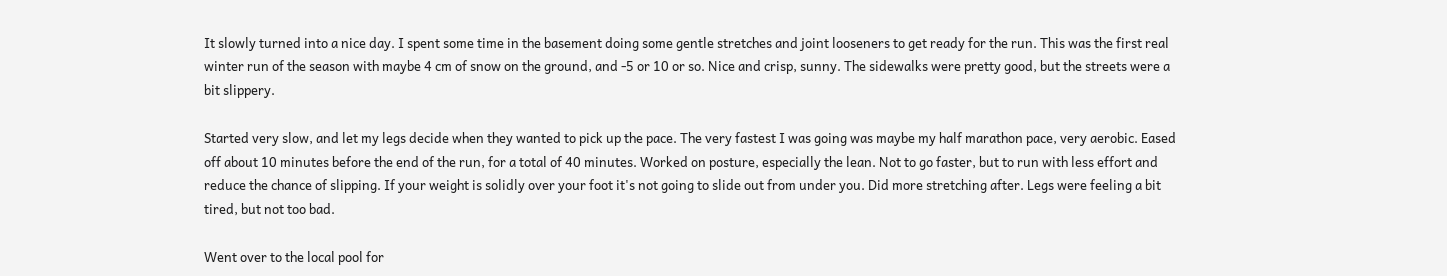It slowly turned into a nice day. I spent some time in the basement doing some gentle stretches and joint looseners to get ready for the run. This was the first real winter run of the season with maybe 4 cm of snow on the ground, and -5 or 10 or so. Nice and crisp, sunny. The sidewalks were pretty good, but the streets were a bit slippery.

Started very slow, and let my legs decide when they wanted to pick up the pace. The very fastest I was going was maybe my half marathon pace, very aerobic. Eased off about 10 minutes before the end of the run, for a total of 40 minutes. Worked on posture, especially the lean. Not to go faster, but to run with less effort and reduce the chance of slipping. If your weight is solidly over your foot it's not going to slide out from under you. Did more stretching after. Legs were feeling a bit tired, but not too bad.

Went over to the local pool for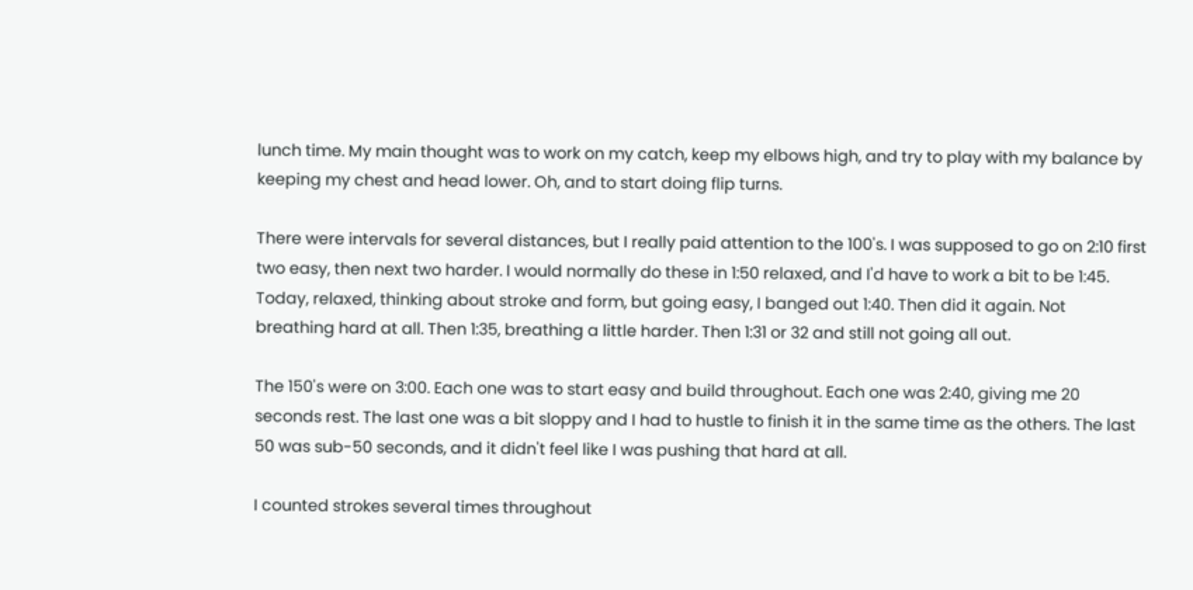lunch time. My main thought was to work on my catch, keep my elbows high, and try to play with my balance by keeping my chest and head lower. Oh, and to start doing flip turns.

There were intervals for several distances, but I really paid attention to the 100's. I was supposed to go on 2:10 first two easy, then next two harder. I would normally do these in 1:50 relaxed, and I'd have to work a bit to be 1:45. Today, relaxed, thinking about stroke and form, but going easy, I banged out 1:40. Then did it again. Not breathing hard at all. Then 1:35, breathing a little harder. Then 1:31 or 32 and still not going all out.

The 150's were on 3:00. Each one was to start easy and build throughout. Each one was 2:40, giving me 20 seconds rest. The last one was a bit sloppy and I had to hustle to finish it in the same time as the others. The last 50 was sub-50 seconds, and it didn't feel like I was pushing that hard at all.

I counted strokes several times throughout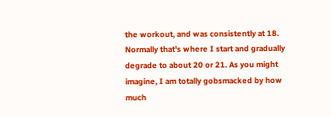the workout, and was consistently at 18. Normally that's where I start and gradually degrade to about 20 or 21. As you might imagine, I am totally gobsmacked by how much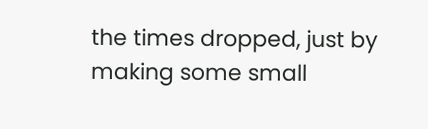the times dropped, just by making some small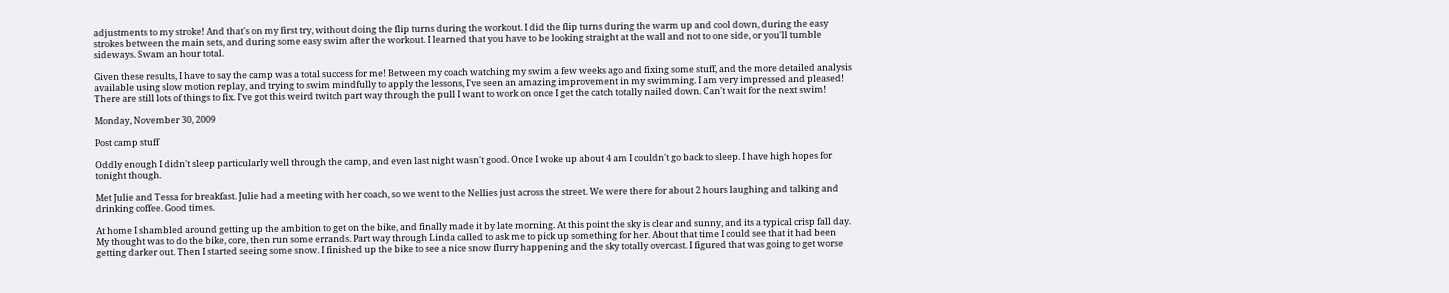adjustments to my stroke! And that's on my first try, without doing the flip turns during the workout. I did the flip turns during the warm up and cool down, during the easy strokes between the main sets, and during some easy swim after the workout. I learned that you have to be looking straight at the wall and not to one side, or you'll tumble sideways. Swam an hour total.

Given these results, I have to say the camp was a total success for me! Between my coach watching my swim a few weeks ago and fixing some stuff, and the more detailed analysis available using slow motion replay, and trying to swim mindfully to apply the lessons, I've seen an amazing improvement in my swimming. I am very impressed and pleased! There are still lots of things to fix. I've got this weird twitch part way through the pull I want to work on once I get the catch totally nailed down. Can't wait for the next swim!

Monday, November 30, 2009

Post camp stuff

Oddly enough I didn't sleep particularly well through the camp, and even last night wasn't good. Once I woke up about 4 am I couldn't go back to sleep. I have high hopes for tonight though.

Met Julie and Tessa for breakfast. Julie had a meeting with her coach, so we went to the Nellies just across the street. We were there for about 2 hours laughing and talking and drinking coffee. Good times.

At home I shambled around getting up the ambition to get on the bike, and finally made it by late morning. At this point the sky is clear and sunny, and its a typical crisp fall day. My thought was to do the bike, core, then run some errands. Part way through Linda called to ask me to pick up something for her. About that time I could see that it had been getting darker out. Then I started seeing some snow. I finished up the bike to see a nice snow flurry happening and the sky totally overcast. I figured that was going to get worse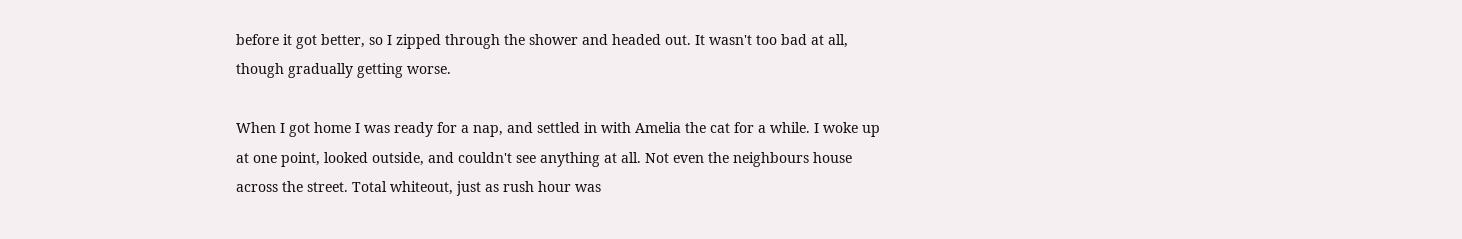before it got better, so I zipped through the shower and headed out. It wasn't too bad at all, though gradually getting worse.

When I got home I was ready for a nap, and settled in with Amelia the cat for a while. I woke up at one point, looked outside, and couldn't see anything at all. Not even the neighbours house across the street. Total whiteout, just as rush hour was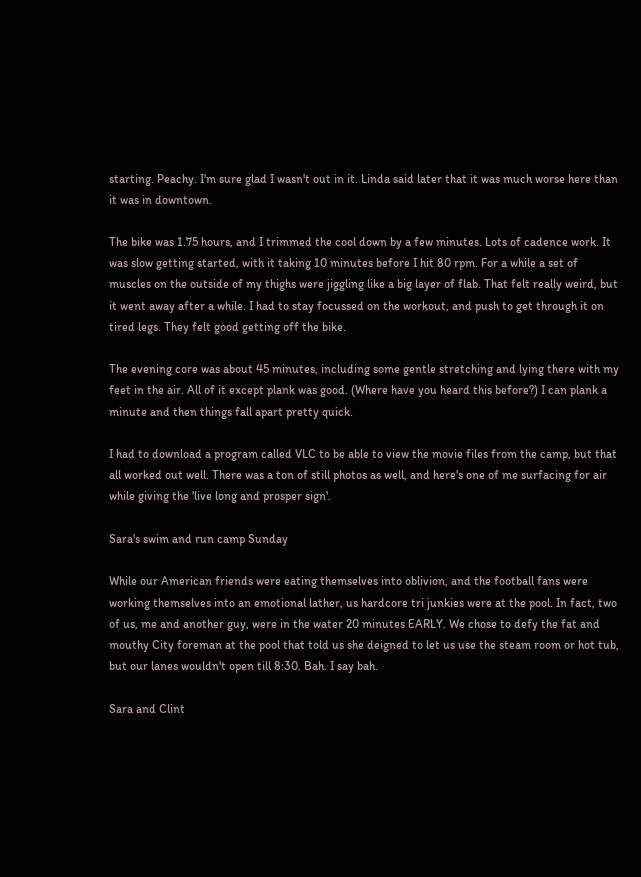starting. Peachy. I'm sure glad I wasn't out in it. Linda said later that it was much worse here than it was in downtown.

The bike was 1.75 hours, and I trimmed the cool down by a few minutes. Lots of cadence work. It was slow getting started, with it taking 10 minutes before I hit 80 rpm. For a while a set of muscles on the outside of my thighs were jiggling like a big layer of flab. That felt really weird, but it went away after a while. I had to stay focussed on the workout, and push to get through it on tired legs. They felt good getting off the bike.

The evening core was about 45 minutes, including some gentle stretching and lying there with my feet in the air. All of it except plank was good. (Where have you heard this before?) I can plank a minute and then things fall apart pretty quick.

I had to download a program called VLC to be able to view the movie files from the camp, but that all worked out well. There was a ton of still photos as well, and here's one of me surfacing for air while giving the 'live long and prosper sign'.

Sara's swim and run camp Sunday

While our American friends were eating themselves into oblivion, and the football fans were working themselves into an emotional lather, us hardcore tri junkies were at the pool. In fact, two of us, me and another guy, were in the water 20 minutes EARLY. We chose to defy the fat and mouthy City foreman at the pool that told us she deigned to let us use the steam room or hot tub, but our lanes wouldn't open till 8:30. Bah. I say bah.

Sara and Clint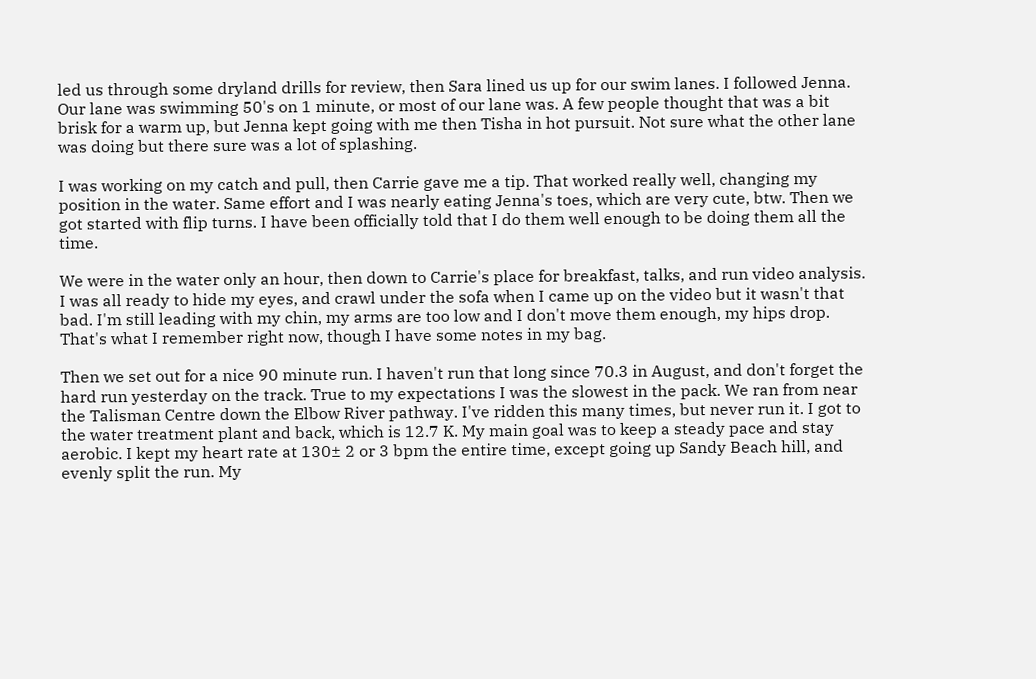led us through some dryland drills for review, then Sara lined us up for our swim lanes. I followed Jenna. Our lane was swimming 50's on 1 minute, or most of our lane was. A few people thought that was a bit brisk for a warm up, but Jenna kept going with me then Tisha in hot pursuit. Not sure what the other lane was doing but there sure was a lot of splashing.

I was working on my catch and pull, then Carrie gave me a tip. That worked really well, changing my position in the water. Same effort and I was nearly eating Jenna's toes, which are very cute, btw. Then we got started with flip turns. I have been officially told that I do them well enough to be doing them all the time.

We were in the water only an hour, then down to Carrie's place for breakfast, talks, and run video analysis. I was all ready to hide my eyes, and crawl under the sofa when I came up on the video but it wasn't that bad. I'm still leading with my chin, my arms are too low and I don't move them enough, my hips drop. That's what I remember right now, though I have some notes in my bag.

Then we set out for a nice 90 minute run. I haven't run that long since 70.3 in August, and don't forget the hard run yesterday on the track. True to my expectations I was the slowest in the pack. We ran from near the Talisman Centre down the Elbow River pathway. I've ridden this many times, but never run it. I got to the water treatment plant and back, which is 12.7 K. My main goal was to keep a steady pace and stay aerobic. I kept my heart rate at 130± 2 or 3 bpm the entire time, except going up Sandy Beach hill, and evenly split the run. My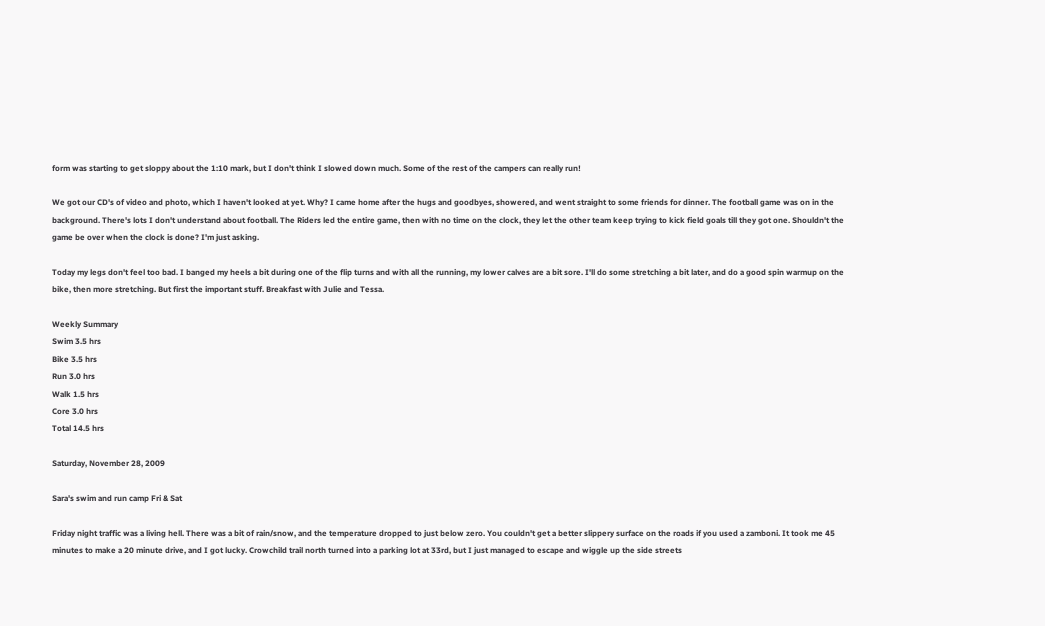form was starting to get sloppy about the 1:10 mark, but I don't think I slowed down much. Some of the rest of the campers can really run!

We got our CD's of video and photo, which I haven't looked at yet. Why? I came home after the hugs and goodbyes, showered, and went straight to some friends for dinner. The football game was on in the background. There's lots I don't understand about football. The Riders led the entire game, then with no time on the clock, they let the other team keep trying to kick field goals till they got one. Shouldn't the game be over when the clock is done? I'm just asking.

Today my legs don't feel too bad. I banged my heels a bit during one of the flip turns and with all the running, my lower calves are a bit sore. I'll do some stretching a bit later, and do a good spin warmup on the bike, then more stretching. But first the important stuff. Breakfast with Julie and Tessa.

Weekly Summary
Swim 3.5 hrs
Bike 3.5 hrs
Run 3.0 hrs
Walk 1.5 hrs
Core 3.0 hrs
Total 14.5 hrs

Saturday, November 28, 2009

Sara's swim and run camp Fri & Sat

Friday night traffic was a living hell. There was a bit of rain/snow, and the temperature dropped to just below zero. You couldn't get a better slippery surface on the roads if you used a zamboni. It took me 45 minutes to make a 20 minute drive, and I got lucky. Crowchild trail north turned into a parking lot at 33rd, but I just managed to escape and wiggle up the side streets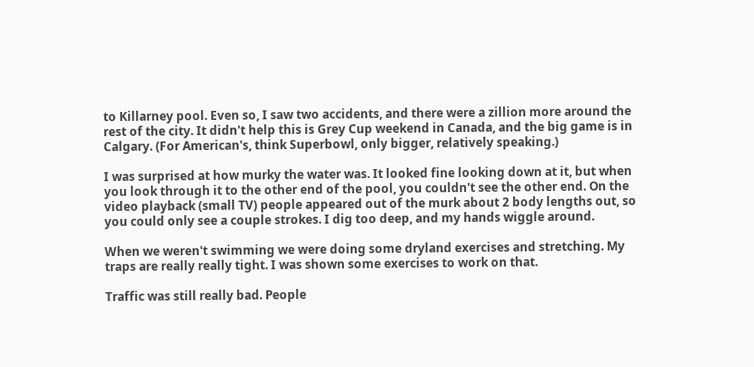to Killarney pool. Even so, I saw two accidents, and there were a zillion more around the rest of the city. It didn't help this is Grey Cup weekend in Canada, and the big game is in Calgary. (For American's, think Superbowl, only bigger, relatively speaking.)

I was surprised at how murky the water was. It looked fine looking down at it, but when you look through it to the other end of the pool, you couldn't see the other end. On the video playback (small TV) people appeared out of the murk about 2 body lengths out, so you could only see a couple strokes. I dig too deep, and my hands wiggle around.

When we weren't swimming we were doing some dryland exercises and stretching. My traps are really really tight. I was shown some exercises to work on that.

Traffic was still really bad. People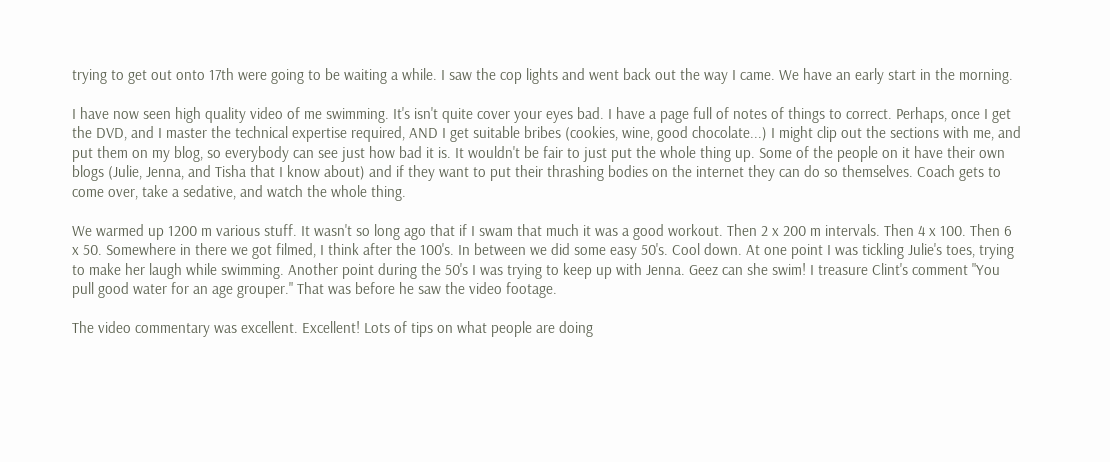trying to get out onto 17th were going to be waiting a while. I saw the cop lights and went back out the way I came. We have an early start in the morning.

I have now seen high quality video of me swimming. It's isn't quite cover your eyes bad. I have a page full of notes of things to correct. Perhaps, once I get the DVD, and I master the technical expertise required, AND I get suitable bribes (cookies, wine, good chocolate...) I might clip out the sections with me, and put them on my blog, so everybody can see just how bad it is. It wouldn't be fair to just put the whole thing up. Some of the people on it have their own blogs (Julie, Jenna, and Tisha that I know about) and if they want to put their thrashing bodies on the internet they can do so themselves. Coach gets to come over, take a sedative, and watch the whole thing.

We warmed up 1200 m various stuff. It wasn't so long ago that if I swam that much it was a good workout. Then 2 x 200 m intervals. Then 4 x 100. Then 6 x 50. Somewhere in there we got filmed, I think after the 100's. In between we did some easy 50's. Cool down. At one point I was tickling Julie's toes, trying to make her laugh while swimming. Another point during the 50's I was trying to keep up with Jenna. Geez can she swim! I treasure Clint's comment "You pull good water for an age grouper." That was before he saw the video footage.

The video commentary was excellent. Excellent! Lots of tips on what people are doing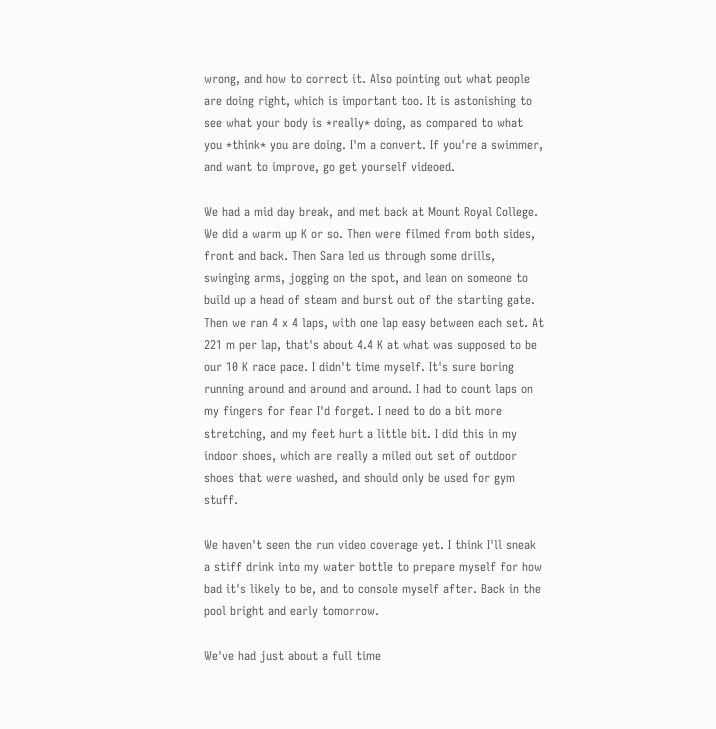wrong, and how to correct it. Also pointing out what people are doing right, which is important too. It is astonishing to see what your body is *really* doing, as compared to what you *think* you are doing. I'm a convert. If you're a swimmer, and want to improve, go get yourself videoed.

We had a mid day break, and met back at Mount Royal College. We did a warm up K or so. Then were filmed from both sides, front and back. Then Sara led us through some drills, swinging arms, jogging on the spot, and lean on someone to build up a head of steam and burst out of the starting gate. Then we ran 4 x 4 laps, with one lap easy between each set. At 221 m per lap, that's about 4.4 K at what was supposed to be our 10 K race pace. I didn't time myself. It's sure boring running around and around and around. I had to count laps on my fingers for fear I'd forget. I need to do a bit more stretching, and my feet hurt a little bit. I did this in my indoor shoes, which are really a miled out set of outdoor shoes that were washed, and should only be used for gym stuff.

We haven't seen the run video coverage yet. I think I'll sneak a stiff drink into my water bottle to prepare myself for how bad it's likely to be, and to console myself after. Back in the pool bright and early tomorrow.

We've had just about a full time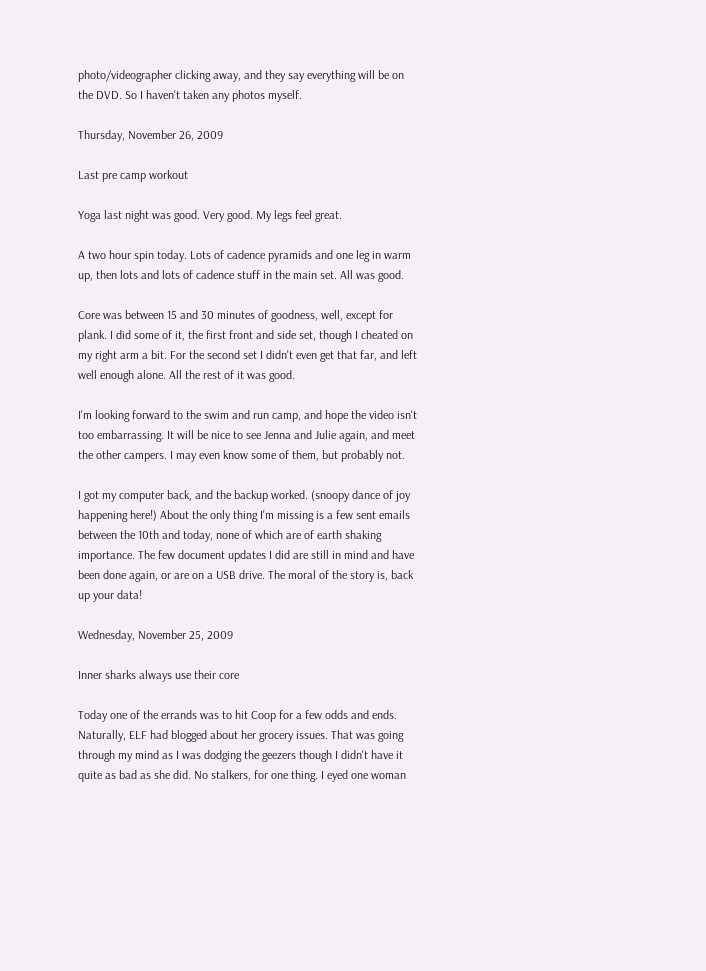photo/videographer clicking away, and they say everything will be on the DVD. So I haven't taken any photos myself.

Thursday, November 26, 2009

Last pre camp workout

Yoga last night was good. Very good. My legs feel great.

A two hour spin today. Lots of cadence pyramids and one leg in warm up, then lots and lots of cadence stuff in the main set. All was good.

Core was between 15 and 30 minutes of goodness, well, except for plank. I did some of it, the first front and side set, though I cheated on my right arm a bit. For the second set I didn't even get that far, and left well enough alone. All the rest of it was good.

I'm looking forward to the swim and run camp, and hope the video isn't too embarrassing. It will be nice to see Jenna and Julie again, and meet the other campers. I may even know some of them, but probably not.

I got my computer back, and the backup worked. (snoopy dance of joy happening here!) About the only thing I'm missing is a few sent emails between the 10th and today, none of which are of earth shaking importance. The few document updates I did are still in mind and have been done again, or are on a USB drive. The moral of the story is, back up your data!

Wednesday, November 25, 2009

Inner sharks always use their core

Today one of the errands was to hit Coop for a few odds and ends. Naturally, ELF had blogged about her grocery issues. That was going through my mind as I was dodging the geezers though I didn't have it quite as bad as she did. No stalkers, for one thing. I eyed one woman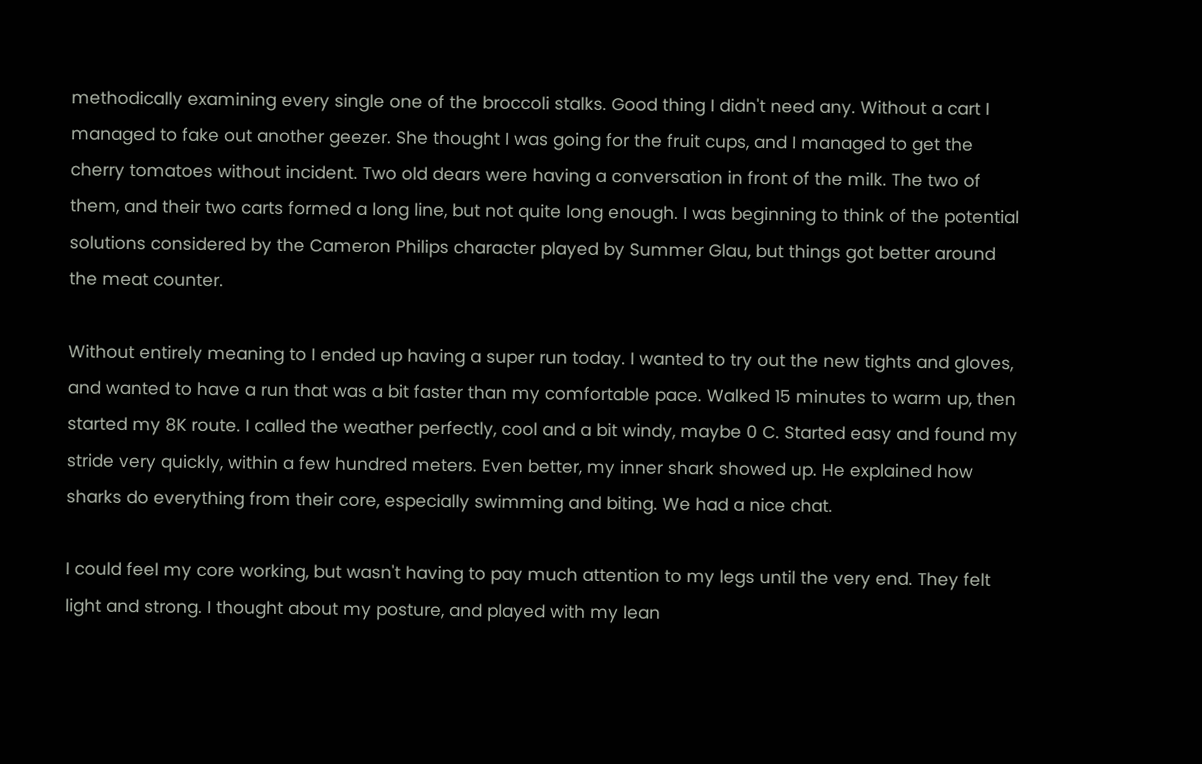methodically examining every single one of the broccoli stalks. Good thing I didn't need any. Without a cart I managed to fake out another geezer. She thought I was going for the fruit cups, and I managed to get the cherry tomatoes without incident. Two old dears were having a conversation in front of the milk. The two of them, and their two carts formed a long line, but not quite long enough. I was beginning to think of the potential solutions considered by the Cameron Philips character played by Summer Glau, but things got better around the meat counter.

Without entirely meaning to I ended up having a super run today. I wanted to try out the new tights and gloves, and wanted to have a run that was a bit faster than my comfortable pace. Walked 15 minutes to warm up, then started my 8K route. I called the weather perfectly, cool and a bit windy, maybe 0 C. Started easy and found my stride very quickly, within a few hundred meters. Even better, my inner shark showed up. He explained how sharks do everything from their core, especially swimming and biting. We had a nice chat.

I could feel my core working, but wasn't having to pay much attention to my legs until the very end. They felt light and strong. I thought about my posture, and played with my lean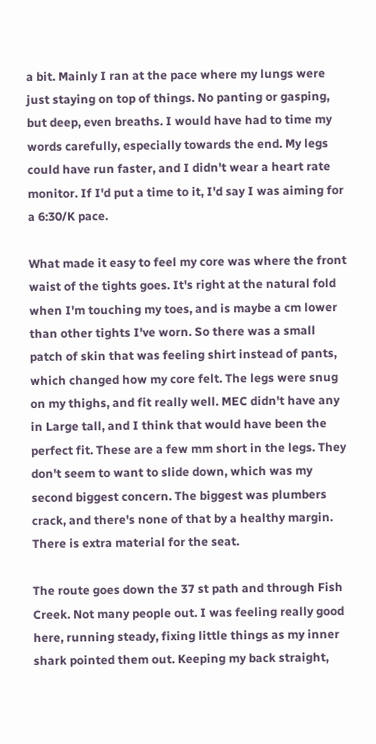a bit. Mainly I ran at the pace where my lungs were just staying on top of things. No panting or gasping, but deep, even breaths. I would have had to time my words carefully, especially towards the end. My legs could have run faster, and I didn't wear a heart rate monitor. If I'd put a time to it, I'd say I was aiming for a 6:30/K pace.

What made it easy to feel my core was where the front waist of the tights goes. It's right at the natural fold when I'm touching my toes, and is maybe a cm lower than other tights I've worn. So there was a small patch of skin that was feeling shirt instead of pants, which changed how my core felt. The legs were snug on my thighs, and fit really well. MEC didn't have any in Large tall, and I think that would have been the perfect fit. These are a few mm short in the legs. They don't seem to want to slide down, which was my second biggest concern. The biggest was plumbers crack, and there's none of that by a healthy margin. There is extra material for the seat.

The route goes down the 37 st path and through Fish Creek. Not many people out. I was feeling really good here, running steady, fixing little things as my inner shark pointed them out. Keeping my back straight,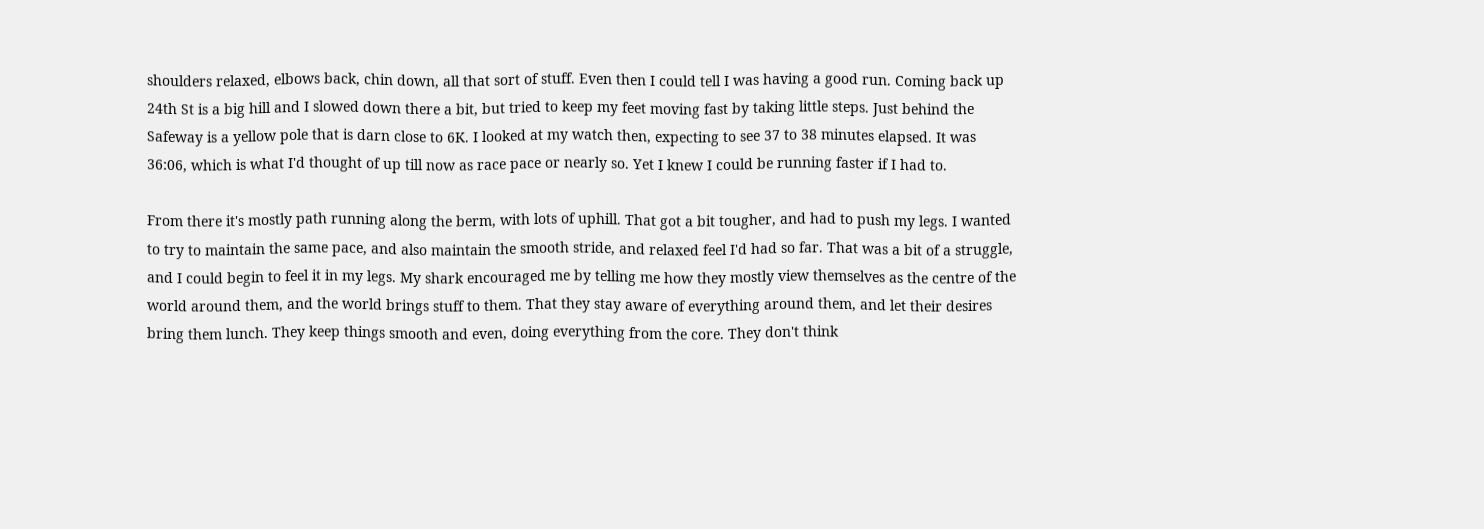shoulders relaxed, elbows back, chin down, all that sort of stuff. Even then I could tell I was having a good run. Coming back up 24th St is a big hill and I slowed down there a bit, but tried to keep my feet moving fast by taking little steps. Just behind the Safeway is a yellow pole that is darn close to 6K. I looked at my watch then, expecting to see 37 to 38 minutes elapsed. It was 36:06, which is what I'd thought of up till now as race pace or nearly so. Yet I knew I could be running faster if I had to.

From there it's mostly path running along the berm, with lots of uphill. That got a bit tougher, and had to push my legs. I wanted to try to maintain the same pace, and also maintain the smooth stride, and relaxed feel I'd had so far. That was a bit of a struggle, and I could begin to feel it in my legs. My shark encouraged me by telling me how they mostly view themselves as the centre of the world around them, and the world brings stuff to them. That they stay aware of everything around them, and let their desires bring them lunch. They keep things smooth and even, doing everything from the core. They don't think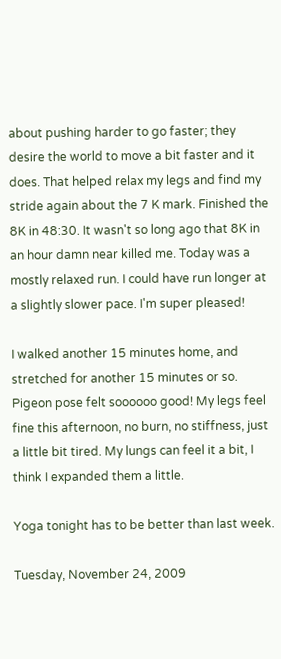about pushing harder to go faster; they desire the world to move a bit faster and it does. That helped relax my legs and find my stride again about the 7 K mark. Finished the 8K in 48:30. It wasn't so long ago that 8K in an hour damn near killed me. Today was a mostly relaxed run. I could have run longer at a slightly slower pace. I'm super pleased!

I walked another 15 minutes home, and stretched for another 15 minutes or so. Pigeon pose felt soooooo good! My legs feel fine this afternoon, no burn, no stiffness, just a little bit tired. My lungs can feel it a bit, I think I expanded them a little.

Yoga tonight has to be better than last week.

Tuesday, November 24, 2009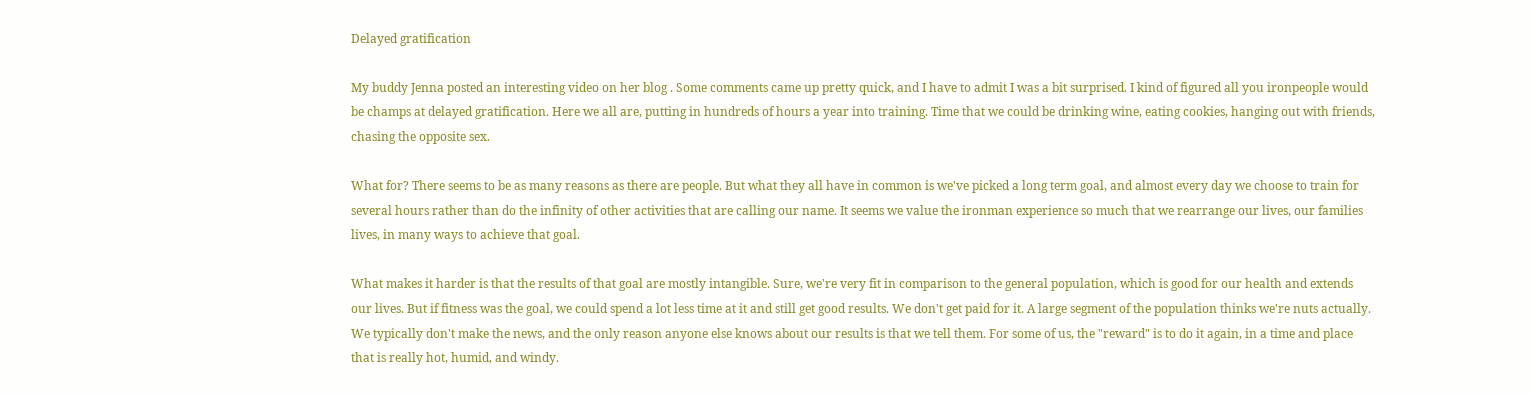Delayed gratification

My buddy Jenna posted an interesting video on her blog . Some comments came up pretty quick, and I have to admit I was a bit surprised. I kind of figured all you ironpeople would be champs at delayed gratification. Here we all are, putting in hundreds of hours a year into training. Time that we could be drinking wine, eating cookies, hanging out with friends, chasing the opposite sex.

What for? There seems to be as many reasons as there are people. But what they all have in common is we've picked a long term goal, and almost every day we choose to train for several hours rather than do the infinity of other activities that are calling our name. It seems we value the ironman experience so much that we rearrange our lives, our families lives, in many ways to achieve that goal.

What makes it harder is that the results of that goal are mostly intangible. Sure, we're very fit in comparison to the general population, which is good for our health and extends our lives. But if fitness was the goal, we could spend a lot less time at it and still get good results. We don't get paid for it. A large segment of the population thinks we're nuts actually. We typically don't make the news, and the only reason anyone else knows about our results is that we tell them. For some of us, the "reward" is to do it again, in a time and place that is really hot, humid, and windy.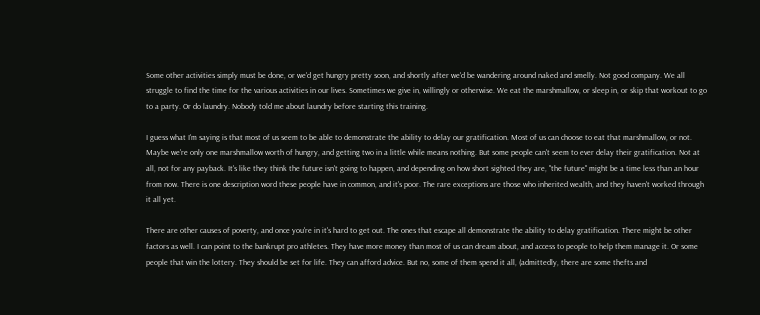Some other activities simply must be done, or we'd get hungry pretty soon, and shortly after we'd be wandering around naked and smelly. Not good company. We all struggle to find the time for the various activities in our lives. Sometimes we give in, willingly or otherwise. We eat the marshmallow, or sleep in, or skip that workout to go to a party. Or do laundry. Nobody told me about laundry before starting this training.

I guess what I'm saying is that most of us seem to be able to demonstrate the ability to delay our gratification. Most of us can choose to eat that marshmallow, or not. Maybe we're only one marshmallow worth of hungry, and getting two in a little while means nothing. But some people can't seem to ever delay their gratification. Not at all, not for any payback. It's like they think the future isn't going to happen, and depending on how short sighted they are, "the future" might be a time less than an hour from now. There is one description word these people have in common, and it's poor. The rare exceptions are those who inherited wealth, and they haven't worked through it all yet.

There are other causes of poverty, and once you're in it's hard to get out. The ones that escape all demonstrate the ability to delay gratification. There might be other factors as well. I can point to the bankrupt pro athletes. They have more money than most of us can dream about, and access to people to help them manage it. Or some people that win the lottery. They should be set for life. They can afford advice. But no, some of them spend it all, (admittedly, there are some thefts and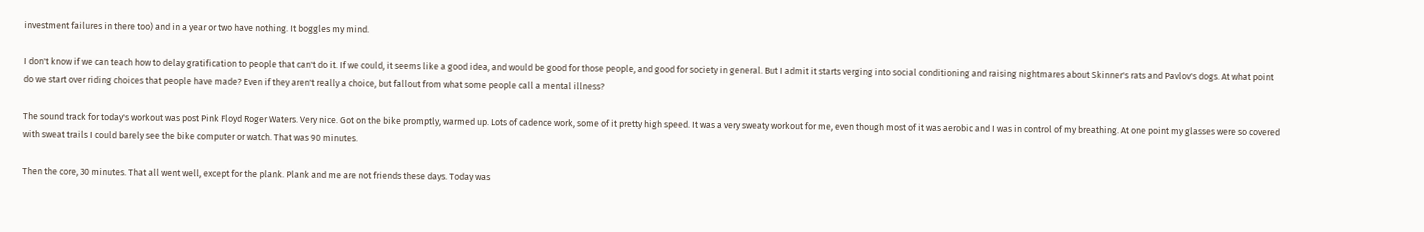investment failures in there too) and in a year or two have nothing. It boggles my mind.

I don't know if we can teach how to delay gratification to people that can't do it. If we could, it seems like a good idea, and would be good for those people, and good for society in general. But I admit it starts verging into social conditioning and raising nightmares about Skinner's rats and Pavlov's dogs. At what point do we start over riding choices that people have made? Even if they aren't really a choice, but fallout from what some people call a mental illness?

The sound track for today's workout was post Pink Floyd Roger Waters. Very nice. Got on the bike promptly, warmed up. Lots of cadence work, some of it pretty high speed. It was a very sweaty workout for me, even though most of it was aerobic and I was in control of my breathing. At one point my glasses were so covered with sweat trails I could barely see the bike computer or watch. That was 90 minutes.

Then the core, 30 minutes. That all went well, except for the plank. Plank and me are not friends these days. Today was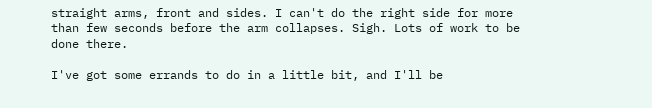straight arms, front and sides. I can't do the right side for more than few seconds before the arm collapses. Sigh. Lots of work to be done there.

I've got some errands to do in a little bit, and I'll be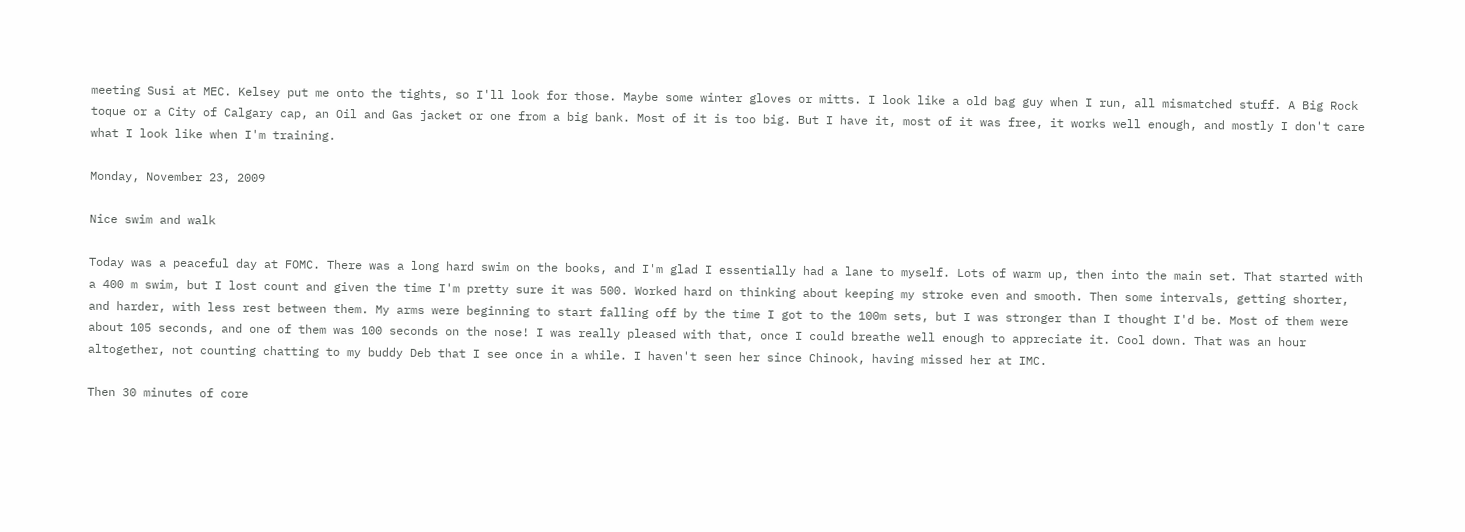meeting Susi at MEC. Kelsey put me onto the tights, so I'll look for those. Maybe some winter gloves or mitts. I look like a old bag guy when I run, all mismatched stuff. A Big Rock toque or a City of Calgary cap, an Oil and Gas jacket or one from a big bank. Most of it is too big. But I have it, most of it was free, it works well enough, and mostly I don't care what I look like when I'm training.

Monday, November 23, 2009

Nice swim and walk

Today was a peaceful day at FOMC. There was a long hard swim on the books, and I'm glad I essentially had a lane to myself. Lots of warm up, then into the main set. That started with a 400 m swim, but I lost count and given the time I'm pretty sure it was 500. Worked hard on thinking about keeping my stroke even and smooth. Then some intervals, getting shorter, and harder, with less rest between them. My arms were beginning to start falling off by the time I got to the 100m sets, but I was stronger than I thought I'd be. Most of them were about 105 seconds, and one of them was 100 seconds on the nose! I was really pleased with that, once I could breathe well enough to appreciate it. Cool down. That was an hour altogether, not counting chatting to my buddy Deb that I see once in a while. I haven't seen her since Chinook, having missed her at IMC.

Then 30 minutes of core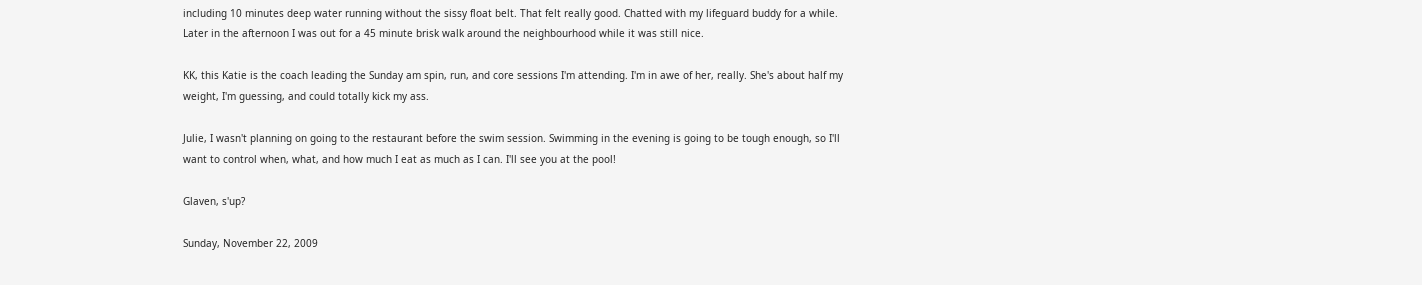including 10 minutes deep water running without the sissy float belt. That felt really good. Chatted with my lifeguard buddy for a while. Later in the afternoon I was out for a 45 minute brisk walk around the neighbourhood while it was still nice.

KK, this Katie is the coach leading the Sunday am spin, run, and core sessions I'm attending. I'm in awe of her, really. She's about half my weight, I'm guessing, and could totally kick my ass.

Julie, I wasn't planning on going to the restaurant before the swim session. Swimming in the evening is going to be tough enough, so I'll want to control when, what, and how much I eat as much as I can. I'll see you at the pool!

Glaven, s'up?

Sunday, November 22, 2009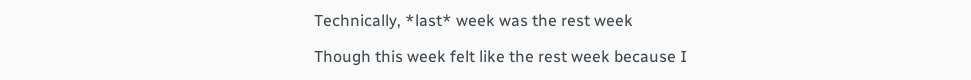Technically, *last* week was the rest week

Though this week felt like the rest week because I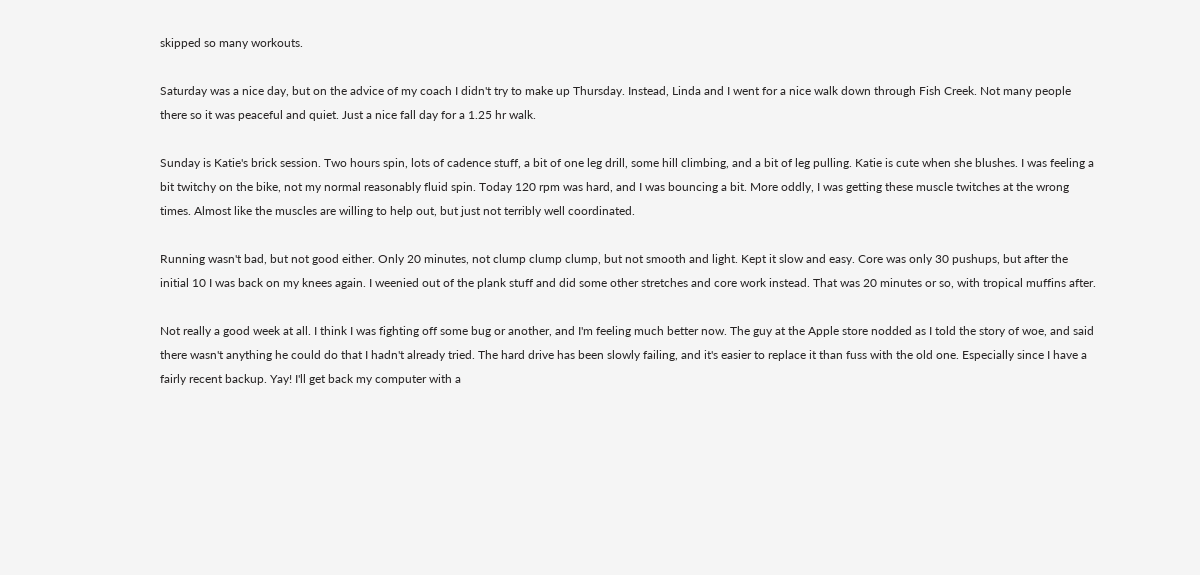skipped so many workouts.

Saturday was a nice day, but on the advice of my coach I didn't try to make up Thursday. Instead, Linda and I went for a nice walk down through Fish Creek. Not many people there so it was peaceful and quiet. Just a nice fall day for a 1.25 hr walk.

Sunday is Katie's brick session. Two hours spin, lots of cadence stuff, a bit of one leg drill, some hill climbing, and a bit of leg pulling. Katie is cute when she blushes. I was feeling a bit twitchy on the bike, not my normal reasonably fluid spin. Today 120 rpm was hard, and I was bouncing a bit. More oddly, I was getting these muscle twitches at the wrong times. Almost like the muscles are willing to help out, but just not terribly well coordinated.

Running wasn't bad, but not good either. Only 20 minutes, not clump clump clump, but not smooth and light. Kept it slow and easy. Core was only 30 pushups, but after the initial 10 I was back on my knees again. I weenied out of the plank stuff and did some other stretches and core work instead. That was 20 minutes or so, with tropical muffins after.

Not really a good week at all. I think I was fighting off some bug or another, and I'm feeling much better now. The guy at the Apple store nodded as I told the story of woe, and said there wasn't anything he could do that I hadn't already tried. The hard drive has been slowly failing, and it's easier to replace it than fuss with the old one. Especially since I have a fairly recent backup. Yay! I'll get back my computer with a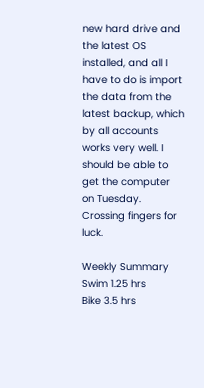new hard drive and the latest OS installed, and all I have to do is import the data from the latest backup, which by all accounts works very well. I should be able to get the computer on Tuesday. Crossing fingers for luck.

Weekly Summary
Swim 1.25 hrs
Bike 3.5 hrs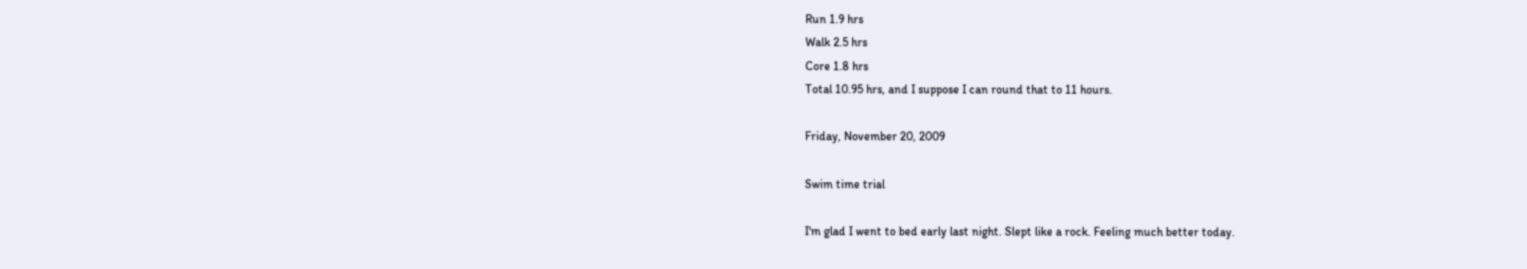Run 1.9 hrs
Walk 2.5 hrs
Core 1.8 hrs
Total 10.95 hrs, and I suppose I can round that to 11 hours.

Friday, November 20, 2009

Swim time trial

I'm glad I went to bed early last night. Slept like a rock. Feeling much better today.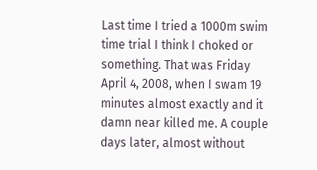Last time I tried a 1000m swim time trial I think I choked or something. That was Friday April 4, 2008, when I swam 19 minutes almost exactly and it damn near killed me. A couple days later, almost without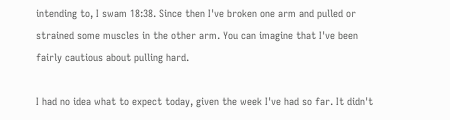intending to, I swam 18:38. Since then I've broken one arm and pulled or strained some muscles in the other arm. You can imagine that I've been fairly cautious about pulling hard.

I had no idea what to expect today, given the week I've had so far. It didn't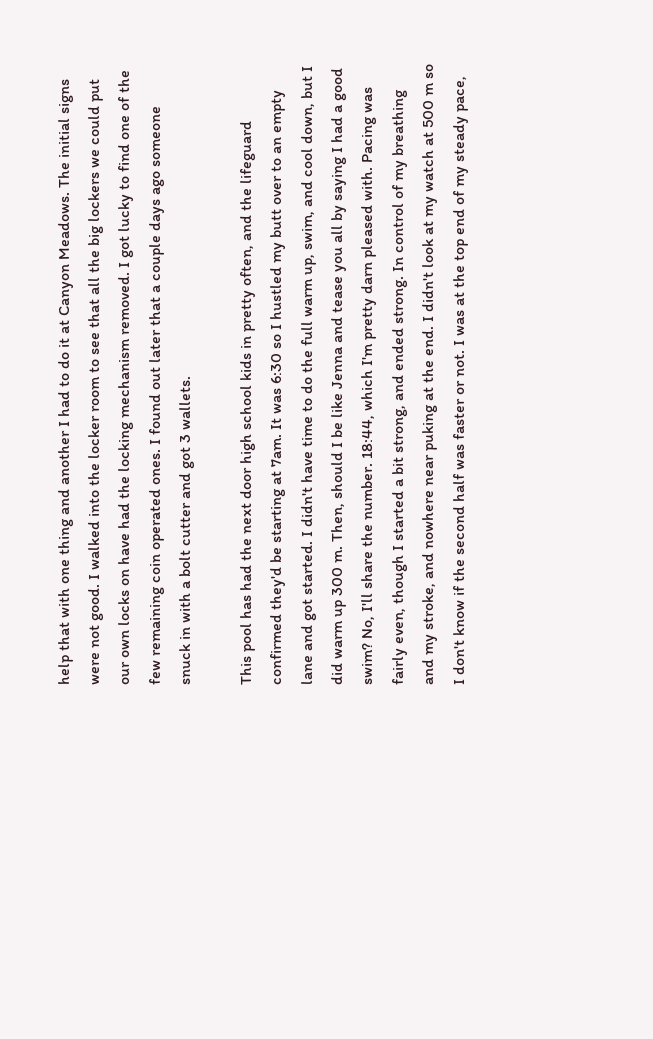help that with one thing and another I had to do it at Canyon Meadows. The initial signs were not good. I walked into the locker room to see that all the big lockers we could put our own locks on have had the locking mechanism removed. I got lucky to find one of the few remaining coin operated ones. I found out later that a couple days ago someone snuck in with a bolt cutter and got 3 wallets.

This pool has had the next door high school kids in pretty often, and the lifeguard confirmed they'd be starting at 7am. It was 6:30 so I hustled my butt over to an empty lane and got started. I didn't have time to do the full warm up, swim, and cool down, but I did warm up 300 m. Then, should I be like Jenna and tease you all by saying I had a good swim? No, I'll share the number. 18:44, which I'm pretty darn pleased with. Pacing was fairly even, though I started a bit strong, and ended strong. In control of my breathing and my stroke, and nowhere near puking at the end. I didn't look at my watch at 500 m so I don't know if the second half was faster or not. I was at the top end of my steady pace,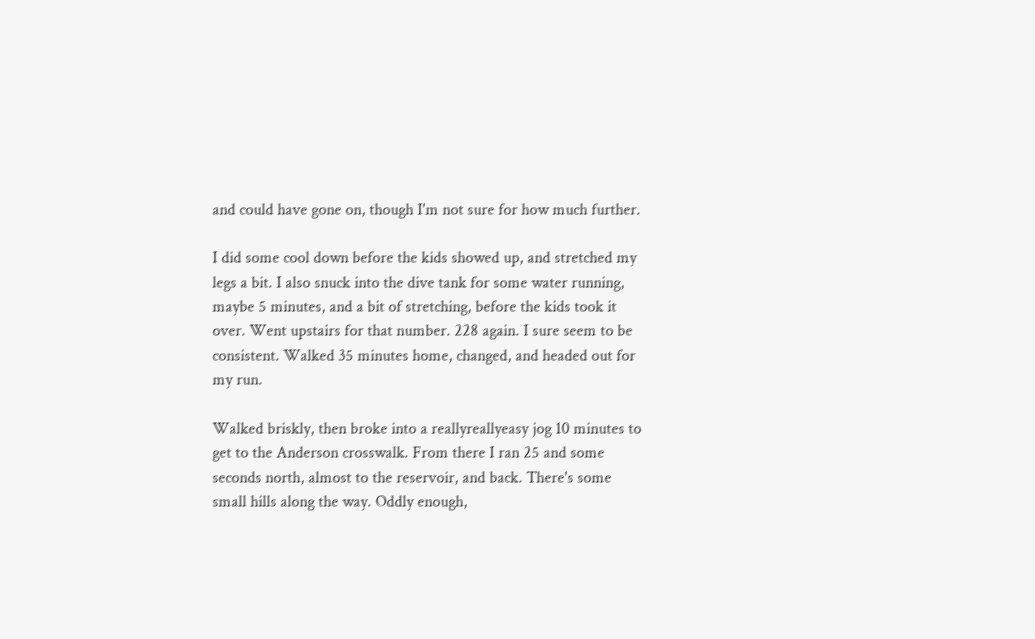and could have gone on, though I'm not sure for how much further.

I did some cool down before the kids showed up, and stretched my legs a bit. I also snuck into the dive tank for some water running, maybe 5 minutes, and a bit of stretching, before the kids took it over. Went upstairs for that number. 228 again. I sure seem to be consistent. Walked 35 minutes home, changed, and headed out for my run.

Walked briskly, then broke into a reallyreallyeasy jog 10 minutes to get to the Anderson crosswalk. From there I ran 25 and some seconds north, almost to the reservoir, and back. There's some small hills along the way. Oddly enough,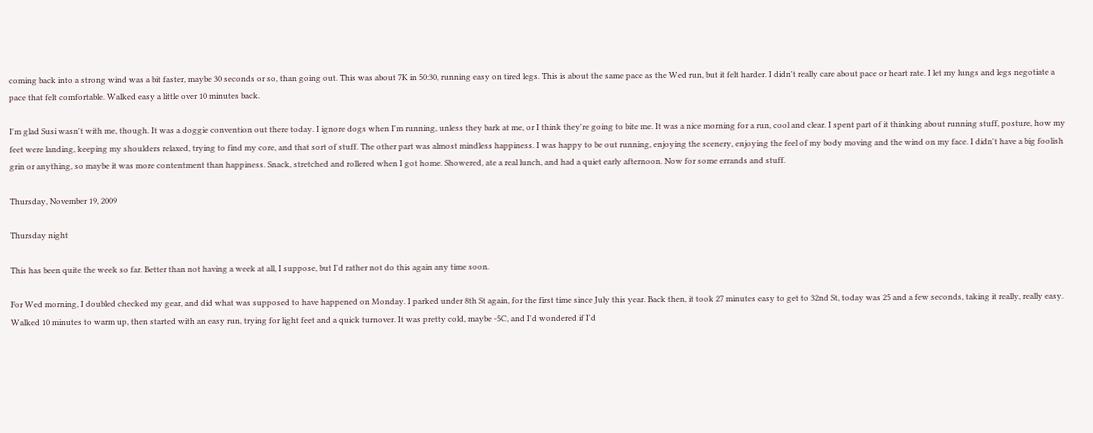coming back into a strong wind was a bit faster, maybe 30 seconds or so, than going out. This was about 7K in 50:30, running easy on tired legs. This is about the same pace as the Wed run, but it felt harder. I didn't really care about pace or heart rate. I let my lungs and legs negotiate a pace that felt comfortable. Walked easy a little over 10 minutes back.

I'm glad Susi wasn't with me, though. It was a doggie convention out there today. I ignore dogs when I'm running, unless they bark at me, or I think they're going to bite me. It was a nice morning for a run, cool and clear. I spent part of it thinking about running stuff, posture, how my feet were landing, keeping my shoulders relaxed, trying to find my core, and that sort of stuff. The other part was almost mindless happiness. I was happy to be out running, enjoying the scenery, enjoying the feel of my body moving and the wind on my face. I didn't have a big foolish grin or anything, so maybe it was more contentment than happiness. Snack, stretched and rollered when I got home. Showered, ate a real lunch, and had a quiet early afternoon. Now for some errands and stuff.

Thursday, November 19, 2009

Thursday night

This has been quite the week so far. Better than not having a week at all, I suppose, but I'd rather not do this again any time soon.

For Wed morning, I doubled checked my gear, and did what was supposed to have happened on Monday. I parked under 8th St again, for the first time since July this year. Back then, it took 27 minutes easy to get to 32nd St, today was 25 and a few seconds, taking it really, really easy. Walked 10 minutes to warm up, then started with an easy run, trying for light feet and a quick turnover. It was pretty cold, maybe -5C, and I'd wondered if I'd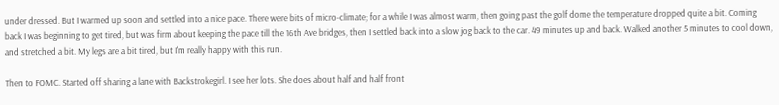under dressed. But I warmed up soon and settled into a nice pace. There were bits of micro-climate; for a while I was almost warm, then going past the golf dome the temperature dropped quite a bit. Coming back I was beginning to get tired, but was firm about keeping the pace till the 16th Ave bridges, then I settled back into a slow jog back to the car. 49 minutes up and back. Walked another 5 minutes to cool down, and stretched a bit. My legs are a bit tired, but I'm really happy with this run.

Then to FOMC. Started off sharing a lane with Backstrokegirl. I see her lots. She does about half and half front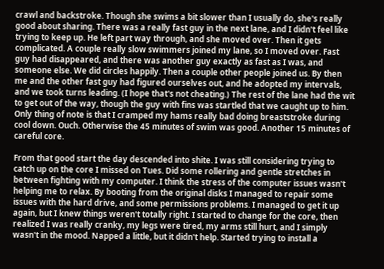crawl and backstroke. Though she swims a bit slower than I usually do, she's really good about sharing. There was a really fast guy in the next lane, and I didn't feel like trying to keep up. He left part way through, and she moved over. Then it gets complicated. A couple really slow swimmers joined my lane, so I moved over. Fast guy had disappeared, and there was another guy exactly as fast as I was, and someone else. We did circles happily. Then a couple other people joined us. By then me and the other fast guy had figured ourselves out, and he adopted my intervals, and we took turns leading. (I hope that's not cheating.) The rest of the lane had the wit to get out of the way, though the guy with fins was startled that we caught up to him. Only thing of note is that I cramped my hams really bad doing breaststroke during cool down. Ouch. Otherwise the 45 minutes of swim was good. Another 15 minutes of careful core.

From that good start the day descended into shite. I was still considering trying to catch up on the core I missed on Tues. Did some rollering and gentle stretches in between fighting with my computer. I think the stress of the computer issues wasn't helping me to relax. By booting from the original disks I managed to repair some issues with the hard drive, and some permissions problems. I managed to get it up again, but I knew things weren't totally right. I started to change for the core, then realized I was really cranky, my legs were tired, my arms still hurt, and I simply wasn't in the mood. Napped a little, but it didn't help. Started trying to install a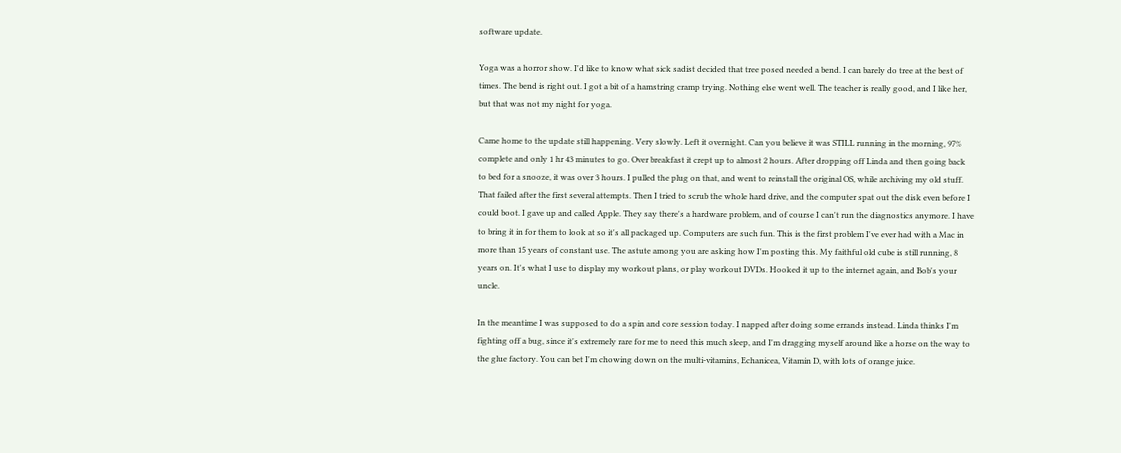software update.

Yoga was a horror show. I'd like to know what sick sadist decided that tree posed needed a bend. I can barely do tree at the best of times. The bend is right out. I got a bit of a hamstring cramp trying. Nothing else went well. The teacher is really good, and I like her, but that was not my night for yoga.

Came home to the update still happening. Very slowly. Left it overnight. Can you believe it was STILL running in the morning, 97% complete and only 1 hr 43 minutes to go. Over breakfast it crept up to almost 2 hours. After dropping off Linda and then going back to bed for a snooze, it was over 3 hours. I pulled the plug on that, and went to reinstall the original OS, while archiving my old stuff. That failed after the first several attempts. Then I tried to scrub the whole hard drive, and the computer spat out the disk even before I could boot. I gave up and called Apple. They say there's a hardware problem, and of course I can't run the diagnostics anymore. I have to bring it in for them to look at so it's all packaged up. Computers are such fun. This is the first problem I've ever had with a Mac in more than 15 years of constant use. The astute among you are asking how I'm posting this. My faithful old cube is still running, 8 years on. It's what I use to display my workout plans, or play workout DVDs. Hooked it up to the internet again, and Bob's your uncle.

In the meantime I was supposed to do a spin and core session today. I napped after doing some errands instead. Linda thinks I'm fighting off a bug, since it's extremely rare for me to need this much sleep, and I'm dragging myself around like a horse on the way to the glue factory. You can bet I'm chowing down on the multi-vitamins, Echanicea, Vitamin D, with lots of orange juice.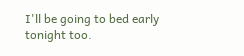I'll be going to bed early tonight too.